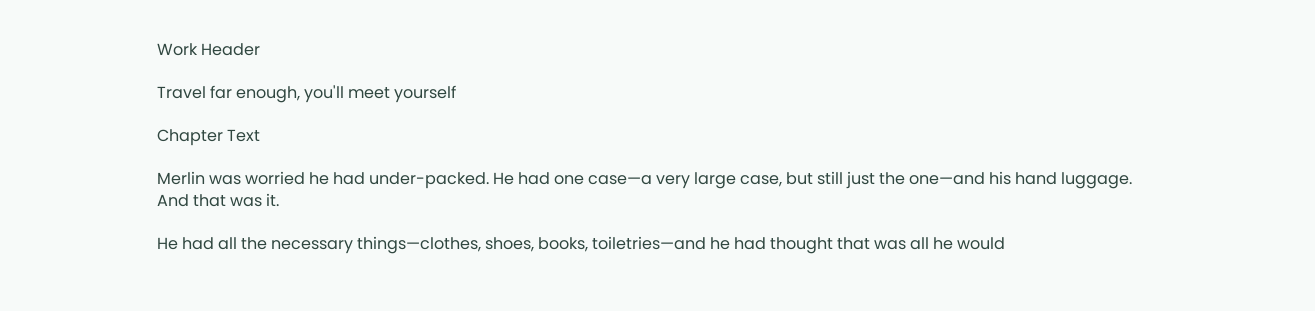Work Header

Travel far enough, you'll meet yourself

Chapter Text

Merlin was worried he had under-packed. He had one case—a very large case, but still just the one—and his hand luggage. And that was it.

He had all the necessary things—clothes, shoes, books, toiletries—and he had thought that was all he would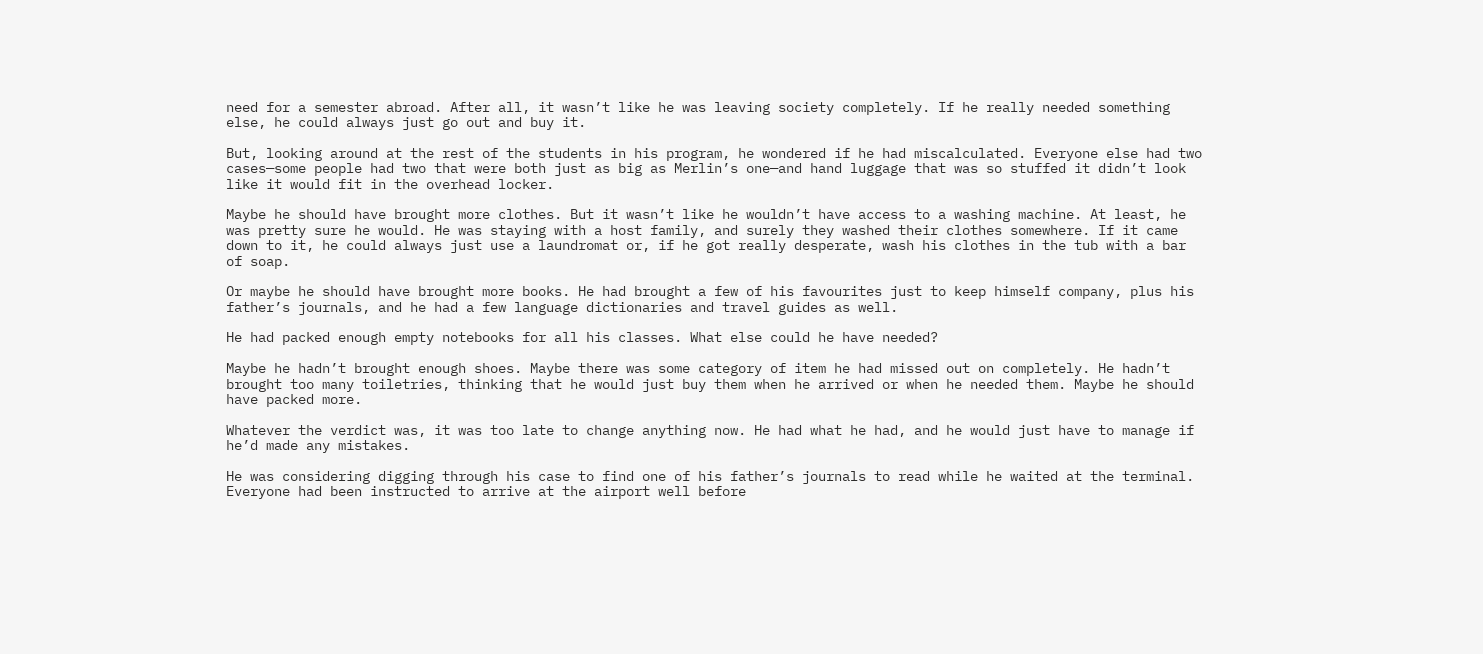need for a semester abroad. After all, it wasn’t like he was leaving society completely. If he really needed something else, he could always just go out and buy it.

But, looking around at the rest of the students in his program, he wondered if he had miscalculated. Everyone else had two cases—some people had two that were both just as big as Merlin’s one—and hand luggage that was so stuffed it didn’t look like it would fit in the overhead locker.

Maybe he should have brought more clothes. But it wasn’t like he wouldn’t have access to a washing machine. At least, he was pretty sure he would. He was staying with a host family, and surely they washed their clothes somewhere. If it came down to it, he could always just use a laundromat or, if he got really desperate, wash his clothes in the tub with a bar of soap.

Or maybe he should have brought more books. He had brought a few of his favourites just to keep himself company, plus his father’s journals, and he had a few language dictionaries and travel guides as well.

He had packed enough empty notebooks for all his classes. What else could he have needed?

Maybe he hadn’t brought enough shoes. Maybe there was some category of item he had missed out on completely. He hadn’t brought too many toiletries, thinking that he would just buy them when he arrived or when he needed them. Maybe he should have packed more.

Whatever the verdict was, it was too late to change anything now. He had what he had, and he would just have to manage if he’d made any mistakes.

He was considering digging through his case to find one of his father’s journals to read while he waited at the terminal. Everyone had been instructed to arrive at the airport well before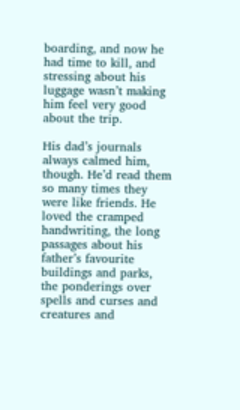boarding, and now he had time to kill, and stressing about his luggage wasn’t making him feel very good about the trip.

His dad’s journals always calmed him, though. He’d read them so many times they were like friends. He loved the cramped handwriting, the long passages about his father’s favourite buildings and parks, the ponderings over spells and curses and creatures and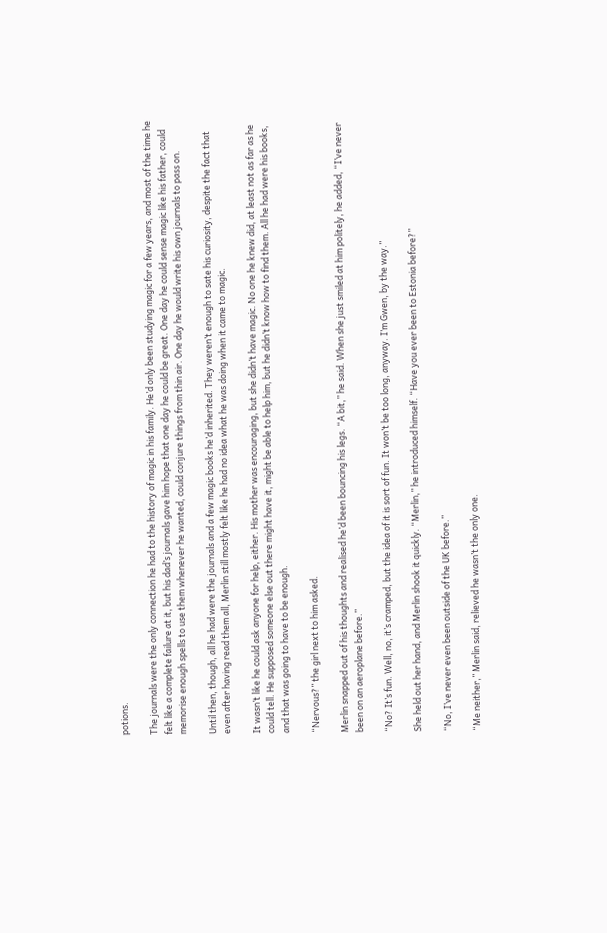potions.

The journals were the only connection he had to the history of magic in his family. He’d only been studying magic for a few years, and most of the time he felt like a complete failure at it, but his dad’s journals gave him hope that one day he could be great. One day he could sense magic like his father, could memorise enough spells to use them whenever he wanted, could conjure things from thin air. One day he would write his own journals to pass on.

Until then, though, all he had were the journals and a few magic books he’d inherited. They weren’t enough to sate his curiosity, despite the fact that even after having read them all, Merlin still mostly felt like he had no idea what he was doing when it came to magic.

It wasn’t like he could ask anyone for help, either. His mother was encouraging, but she didn’t have magic. No one he knew did, at least not as far as he could tell. He supposed someone else out there might have it, might be able to help him, but he didn’t know how to find them. All he had were his books, and that was going to have to be enough.

“Nervous?” the girl next to him asked.

Merlin snapped out of his thoughts and realised he’d been bouncing his legs. “A bit,” he said. When she just smiled at him politely, he added, “I’ve never been on an aeroplane before.”

“No? It’s fun. Well, no, it’s cramped, but the idea of it is sort of fun. It won’t be too long, anyway. I’m Gwen, by the way.”

She held out her hand, and Merlin shook it quickly. “Merlin,” he introduced himself. “Have you ever been to Estonia before?”

“No, I’ve never even been outside of the UK before.”

“Me neither,” Merlin said, relieved he wasn’t the only one.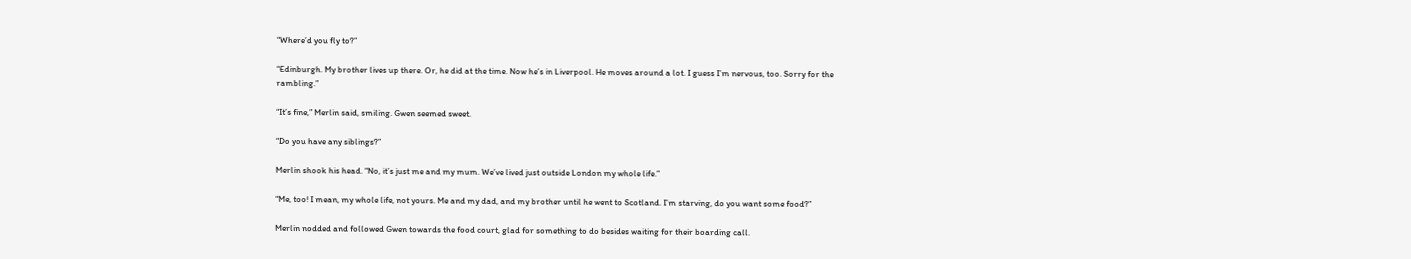“Where’d you fly to?”

“Edinburgh. My brother lives up there. Or, he did at the time. Now he’s in Liverpool. He moves around a lot. I guess I’m nervous, too. Sorry for the rambling.”

“It’s fine,” Merlin said, smiling. Gwen seemed sweet.

“Do you have any siblings?”

Merlin shook his head. “No, it’s just me and my mum. We’ve lived just outside London my whole life.”

“Me, too! I mean, my whole life, not yours. Me and my dad, and my brother until he went to Scotland. I’m starving, do you want some food?”

Merlin nodded and followed Gwen towards the food court, glad for something to do besides waiting for their boarding call.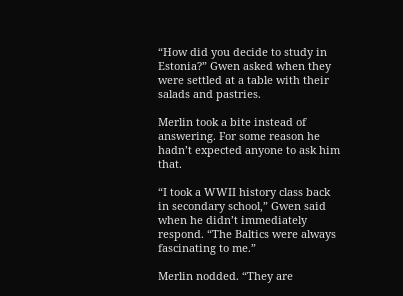“How did you decide to study in Estonia?” Gwen asked when they were settled at a table with their salads and pastries.

Merlin took a bite instead of answering. For some reason he hadn’t expected anyone to ask him that.

“I took a WWII history class back in secondary school,” Gwen said when he didn’t immediately respond. “The Baltics were always fascinating to me.”

Merlin nodded. “They are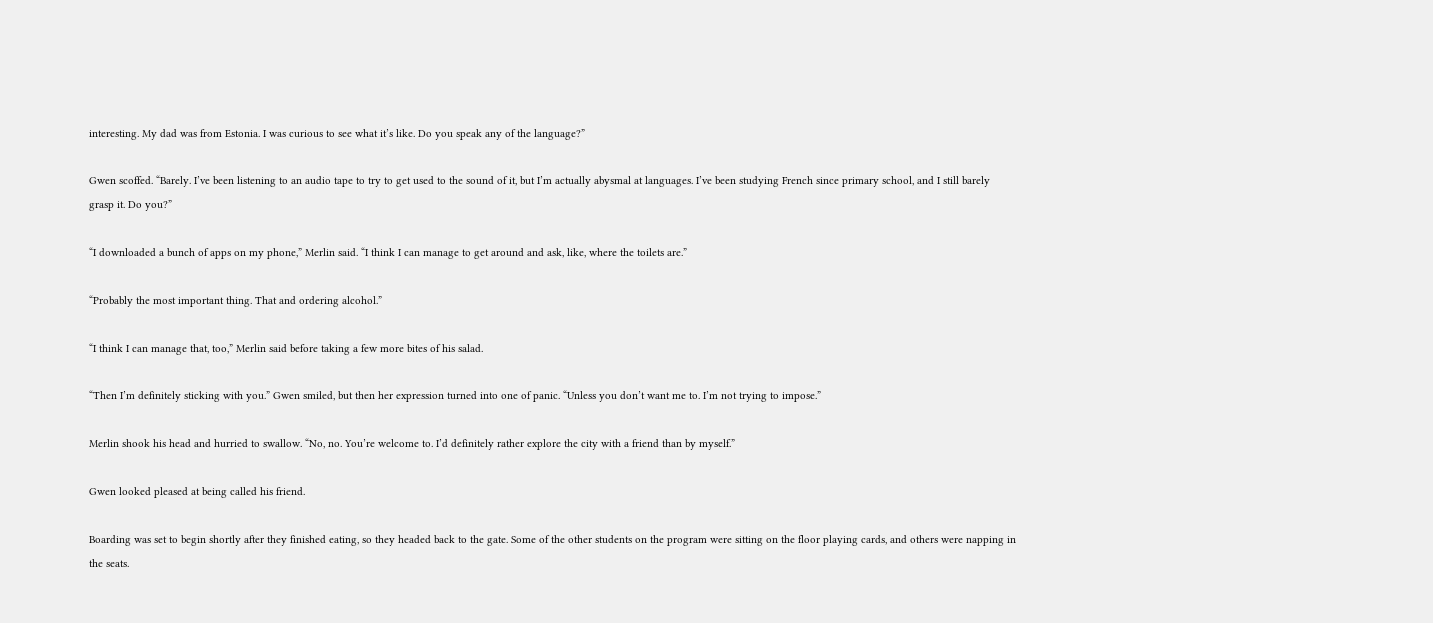interesting. My dad was from Estonia. I was curious to see what it’s like. Do you speak any of the language?”

Gwen scoffed. “Barely. I’ve been listening to an audio tape to try to get used to the sound of it, but I’m actually abysmal at languages. I’ve been studying French since primary school, and I still barely grasp it. Do you?”

“I downloaded a bunch of apps on my phone,” Merlin said. “I think I can manage to get around and ask, like, where the toilets are.”

“Probably the most important thing. That and ordering alcohol.”

“I think I can manage that, too,” Merlin said before taking a few more bites of his salad.

“Then I’m definitely sticking with you.” Gwen smiled, but then her expression turned into one of panic. “Unless you don’t want me to. I’m not trying to impose.”

Merlin shook his head and hurried to swallow. “No, no. You’re welcome to. I’d definitely rather explore the city with a friend than by myself.”

Gwen looked pleased at being called his friend.

Boarding was set to begin shortly after they finished eating, so they headed back to the gate. Some of the other students on the program were sitting on the floor playing cards, and others were napping in the seats.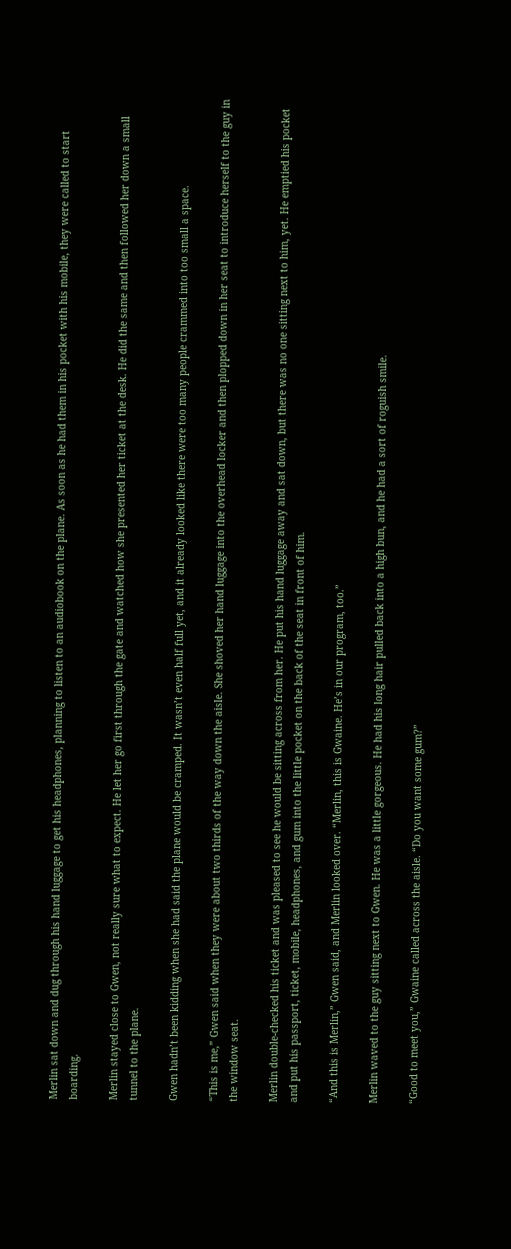Merlin sat down and dug through his hand luggage to get his headphones, planning to listen to an audiobook on the plane. As soon as he had them in his pocket with his mobile, they were called to start boarding.

Merlin stayed close to Gwen, not really sure what to expect. He let her go first through the gate and watched how she presented her ticket at the desk. He did the same and then followed her down a small tunnel to the plane.

Gwen hadn’t been kidding when she had said the plane would be cramped. It wasn’t even half full yet, and it already looked like there were too many people crammed into too small a space.

“This is me,” Gwen said when they were about two thirds of the way down the aisle. She shoved her hand luggage into the overhead locker and then plopped down in her seat to introduce herself to the guy in the window seat.

Merlin double-checked his ticket and was pleased to see he would be sitting across from her. He put his hand luggage away and sat down, but there was no one sitting next to him, yet. He emptied his pocket and put his passport, ticket, mobile, headphones, and gum into the little pocket on the back of the seat in front of him.

“And this is Merlin,” Gwen said, and Merlin looked over. “Merlin, this is Gwaine. He’s in our program, too.”

Merlin waved to the guy sitting next to Gwen. He was a little gorgeous. He had his long hair pulled back into a high bun, and he had a sort of roguish smile.

“Good to meet you,” Gwaine called across the aisle. “Do you want some gum?”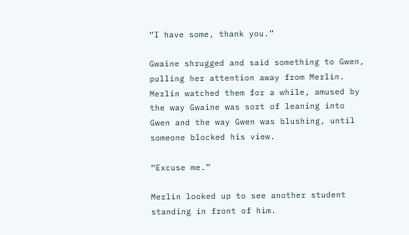“I have some, thank you.”

Gwaine shrugged and said something to Gwen, pulling her attention away from Merlin. Merlin watched them for a while, amused by the way Gwaine was sort of leaning into Gwen and the way Gwen was blushing, until someone blocked his view.

“Excuse me.”

Merlin looked up to see another student standing in front of him.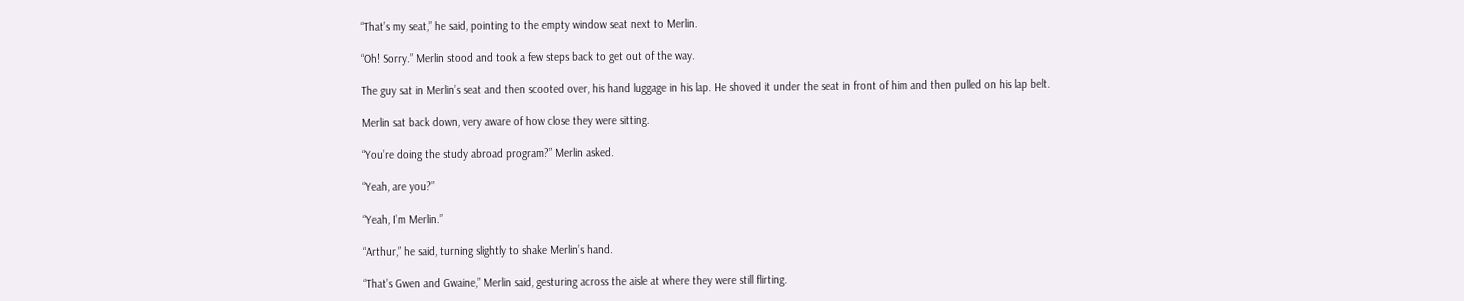“That’s my seat,” he said, pointing to the empty window seat next to Merlin.

“Oh! Sorry.” Merlin stood and took a few steps back to get out of the way.

The guy sat in Merlin’s seat and then scooted over, his hand luggage in his lap. He shoved it under the seat in front of him and then pulled on his lap belt.

Merlin sat back down, very aware of how close they were sitting.

“You’re doing the study abroad program?” Merlin asked.

“Yeah, are you?”

“Yeah, I’m Merlin.”

“Arthur,” he said, turning slightly to shake Merlin’s hand.

“That’s Gwen and Gwaine,” Merlin said, gesturing across the aisle at where they were still flirting.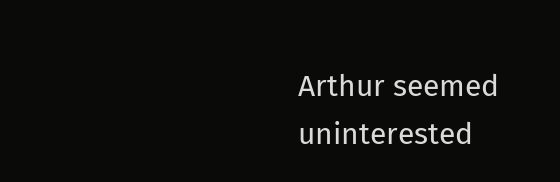Arthur seemed uninterested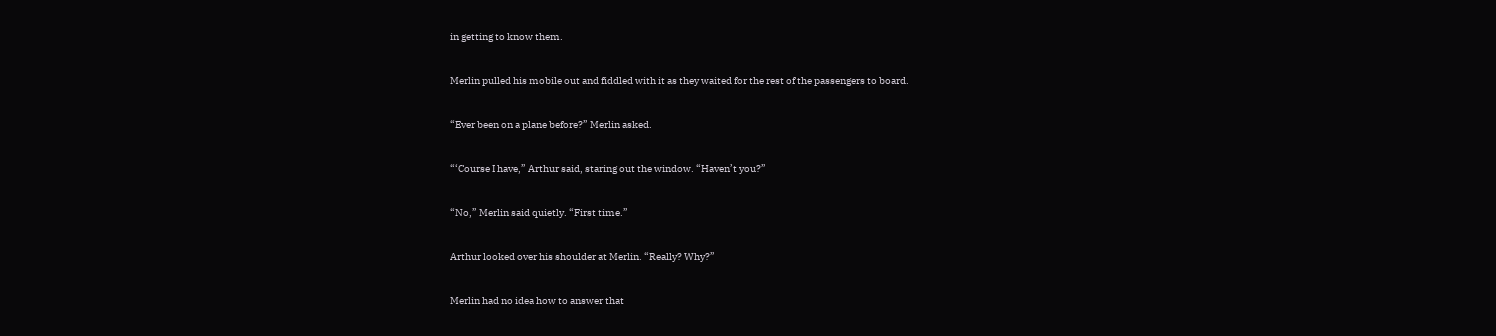in getting to know them.

Merlin pulled his mobile out and fiddled with it as they waited for the rest of the passengers to board.

“Ever been on a plane before?” Merlin asked.

“‘Course I have,” Arthur said, staring out the window. “Haven’t you?”

“No,” Merlin said quietly. “First time.”

Arthur looked over his shoulder at Merlin. “Really? Why?”

Merlin had no idea how to answer that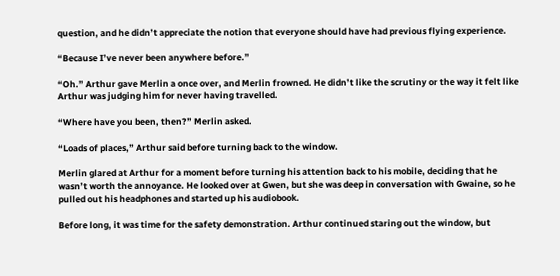question, and he didn’t appreciate the notion that everyone should have had previous flying experience.

“Because I’ve never been anywhere before.”

“Oh.” Arthur gave Merlin a once over, and Merlin frowned. He didn’t like the scrutiny or the way it felt like Arthur was judging him for never having travelled.

“Where have you been, then?” Merlin asked.

“Loads of places,” Arthur said before turning back to the window.

Merlin glared at Arthur for a moment before turning his attention back to his mobile, deciding that he wasn’t worth the annoyance. He looked over at Gwen, but she was deep in conversation with Gwaine, so he pulled out his headphones and started up his audiobook.

Before long, it was time for the safety demonstration. Arthur continued staring out the window, but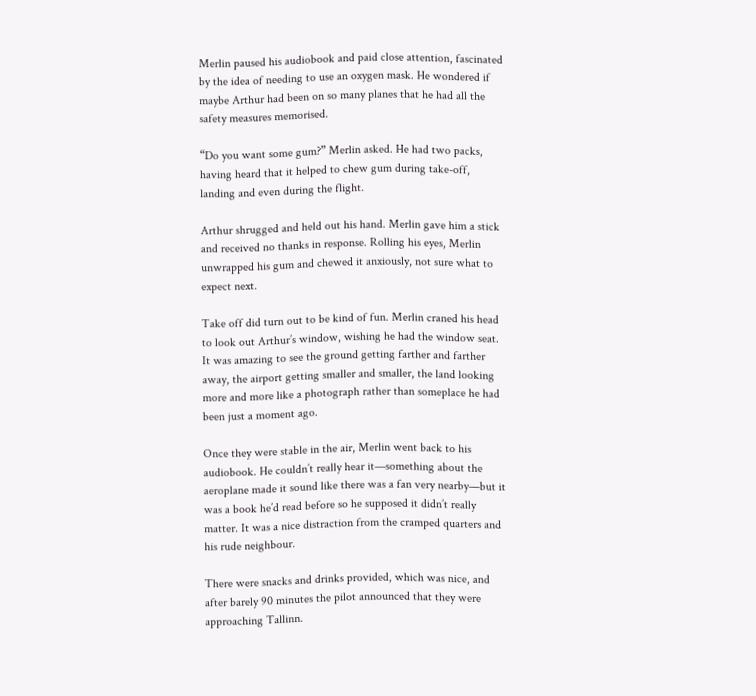Merlin paused his audiobook and paid close attention, fascinated by the idea of needing to use an oxygen mask. He wondered if maybe Arthur had been on so many planes that he had all the safety measures memorised.

“Do you want some gum?” Merlin asked. He had two packs, having heard that it helped to chew gum during take-off, landing and even during the flight.

Arthur shrugged and held out his hand. Merlin gave him a stick and received no thanks in response. Rolling his eyes, Merlin unwrapped his gum and chewed it anxiously, not sure what to expect next.

Take off did turn out to be kind of fun. Merlin craned his head to look out Arthur’s window, wishing he had the window seat. It was amazing to see the ground getting farther and farther away, the airport getting smaller and smaller, the land looking more and more like a photograph rather than someplace he had been just a moment ago.

Once they were stable in the air, Merlin went back to his audiobook. He couldn’t really hear it—something about the aeroplane made it sound like there was a fan very nearby—but it was a book he’d read before so he supposed it didn’t really matter. It was a nice distraction from the cramped quarters and his rude neighbour.

There were snacks and drinks provided, which was nice, and after barely 90 minutes the pilot announced that they were approaching Tallinn.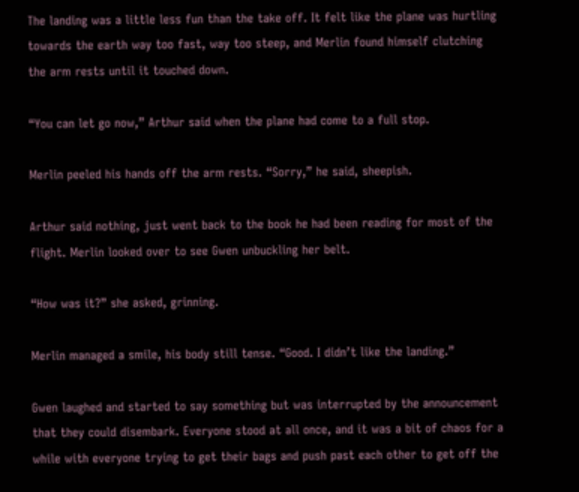The landing was a little less fun than the take off. It felt like the plane was hurtling towards the earth way too fast, way too steep, and Merlin found himself clutching the arm rests until it touched down.

“You can let go now,” Arthur said when the plane had come to a full stop.

Merlin peeled his hands off the arm rests. “Sorry,” he said, sheepish.

Arthur said nothing, just went back to the book he had been reading for most of the flight. Merlin looked over to see Gwen unbuckling her belt.

“How was it?” she asked, grinning.

Merlin managed a smile, his body still tense. “Good. I didn’t like the landing.”

Gwen laughed and started to say something but was interrupted by the announcement that they could disembark. Everyone stood at all once, and it was a bit of chaos for a while with everyone trying to get their bags and push past each other to get off the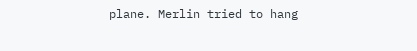plane. Merlin tried to hang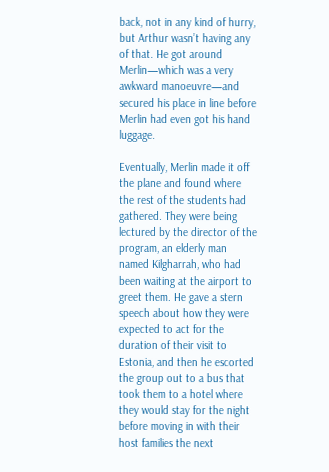back, not in any kind of hurry, but Arthur wasn’t having any of that. He got around Merlin—which was a very awkward manoeuvre—and secured his place in line before Merlin had even got his hand luggage.

Eventually, Merlin made it off the plane and found where the rest of the students had gathered. They were being lectured by the director of the program, an elderly man named Kilgharrah, who had been waiting at the airport to greet them. He gave a stern speech about how they were expected to act for the duration of their visit to Estonia, and then he escorted the group out to a bus that took them to a hotel where they would stay for the night before moving in with their host families the next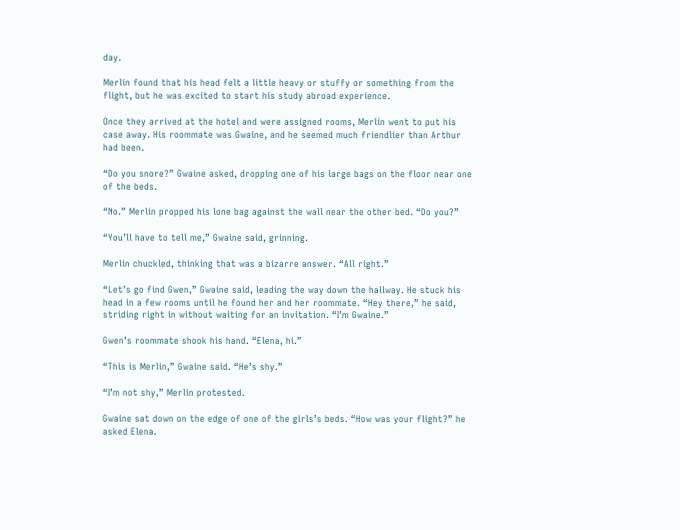day.

Merlin found that his head felt a little heavy or stuffy or something from the flight, but he was excited to start his study abroad experience.

Once they arrived at the hotel and were assigned rooms, Merlin went to put his case away. His roommate was Gwaine, and he seemed much friendlier than Arthur had been.

“Do you snore?” Gwaine asked, dropping one of his large bags on the floor near one of the beds.

“No.” Merlin propped his lone bag against the wall near the other bed. “Do you?”

“You’ll have to tell me,” Gwaine said, grinning.

Merlin chuckled, thinking that was a bizarre answer. “All right.”

“Let’s go find Gwen,” Gwaine said, leading the way down the hallway. He stuck his head in a few rooms until he found her and her roommate. “Hey there,” he said, striding right in without waiting for an invitation. “I’m Gwaine.”

Gwen’s roommate shook his hand. “Elena, hi.”

“This is Merlin,” Gwaine said. “He’s shy.”

“I’m not shy,” Merlin protested.

Gwaine sat down on the edge of one of the girls’s beds. “How was your flight?” he asked Elena.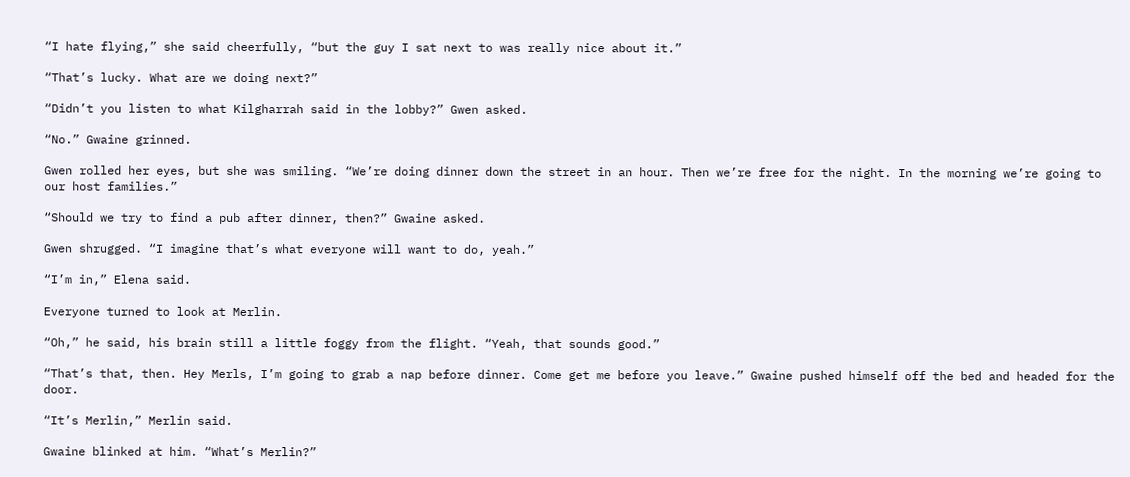“I hate flying,” she said cheerfully, “but the guy I sat next to was really nice about it.”

“That’s lucky. What are we doing next?”

“Didn’t you listen to what Kilgharrah said in the lobby?” Gwen asked.

“No.” Gwaine grinned.

Gwen rolled her eyes, but she was smiling. “We’re doing dinner down the street in an hour. Then we’re free for the night. In the morning we’re going to our host families.”

“Should we try to find a pub after dinner, then?” Gwaine asked.

Gwen shrugged. “I imagine that’s what everyone will want to do, yeah.”

“I’m in,” Elena said.

Everyone turned to look at Merlin.

“Oh,” he said, his brain still a little foggy from the flight. “Yeah, that sounds good.”

“That’s that, then. Hey Merls, I’m going to grab a nap before dinner. Come get me before you leave.” Gwaine pushed himself off the bed and headed for the door.

“It’s Merlin,” Merlin said.

Gwaine blinked at him. “What’s Merlin?”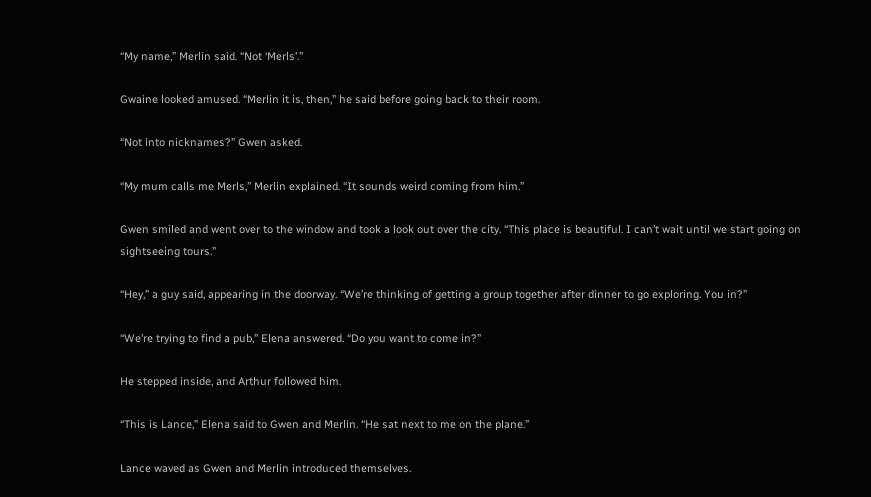“My name,” Merlin said. “Not ‘Merls’.”

Gwaine looked amused. “Merlin it is, then,” he said before going back to their room.

“Not into nicknames?” Gwen asked.

“My mum calls me Merls,” Merlin explained. “It sounds weird coming from him.”

Gwen smiled and went over to the window and took a look out over the city. “This place is beautiful. I can’t wait until we start going on sightseeing tours.”

“Hey,” a guy said, appearing in the doorway. “We’re thinking of getting a group together after dinner to go exploring. You in?”

“We’re trying to find a pub,” Elena answered. “Do you want to come in?”

He stepped inside, and Arthur followed him.

“This is Lance,” Elena said to Gwen and Merlin. “He sat next to me on the plane.”

Lance waved as Gwen and Merlin introduced themselves.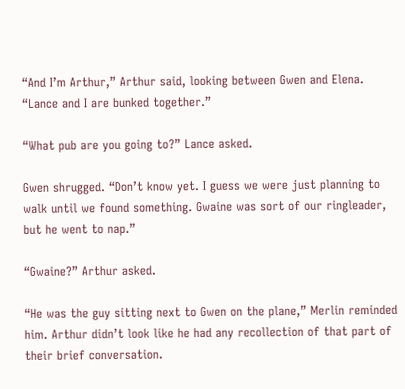“And I’m Arthur,” Arthur said, looking between Gwen and Elena. “Lance and I are bunked together.”

“What pub are you going to?” Lance asked.

Gwen shrugged. “Don’t know yet. I guess we were just planning to walk until we found something. Gwaine was sort of our ringleader, but he went to nap.”

“Gwaine?” Arthur asked.

“He was the guy sitting next to Gwen on the plane,” Merlin reminded him. Arthur didn’t look like he had any recollection of that part of their brief conversation.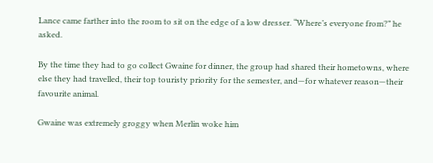Lance came farther into the room to sit on the edge of a low dresser. “Where’s everyone from?” he asked.

By the time they had to go collect Gwaine for dinner, the group had shared their hometowns, where else they had travelled, their top touristy priority for the semester, and—for whatever reason—their favourite animal.

Gwaine was extremely groggy when Merlin woke him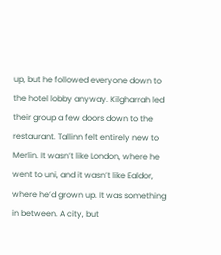up, but he followed everyone down to the hotel lobby anyway. Kilgharrah led their group a few doors down to the restaurant. Tallinn felt entirely new to Merlin. It wasn’t like London, where he went to uni, and it wasn’t like Ealdor, where he’d grown up. It was something in between. A city, but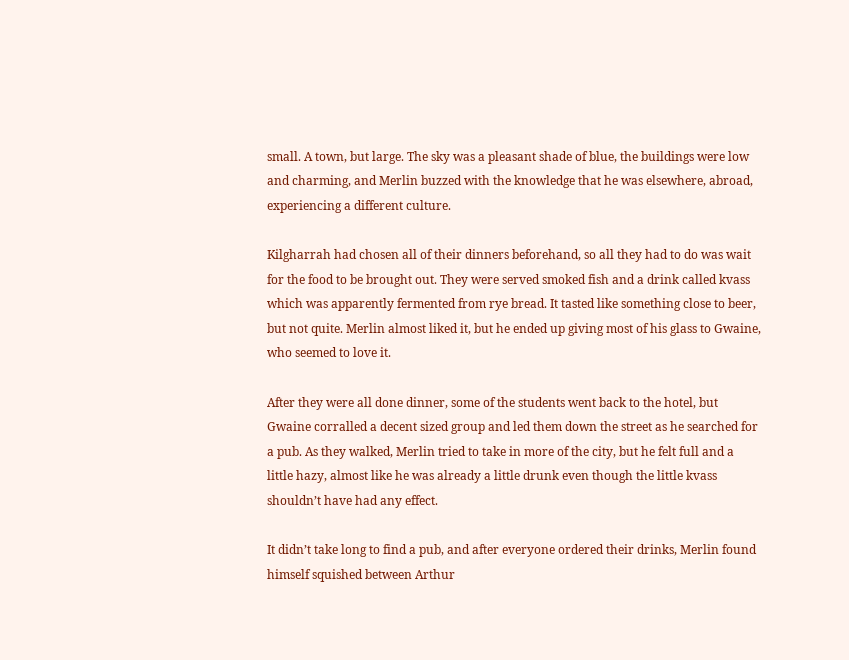small. A town, but large. The sky was a pleasant shade of blue, the buildings were low and charming, and Merlin buzzed with the knowledge that he was elsewhere, abroad, experiencing a different culture.

Kilgharrah had chosen all of their dinners beforehand, so all they had to do was wait for the food to be brought out. They were served smoked fish and a drink called kvass which was apparently fermented from rye bread. It tasted like something close to beer, but not quite. Merlin almost liked it, but he ended up giving most of his glass to Gwaine, who seemed to love it.

After they were all done dinner, some of the students went back to the hotel, but Gwaine corralled a decent sized group and led them down the street as he searched for a pub. As they walked, Merlin tried to take in more of the city, but he felt full and a little hazy, almost like he was already a little drunk even though the little kvass shouldn’t have had any effect.

It didn’t take long to find a pub, and after everyone ordered their drinks, Merlin found himself squished between Arthur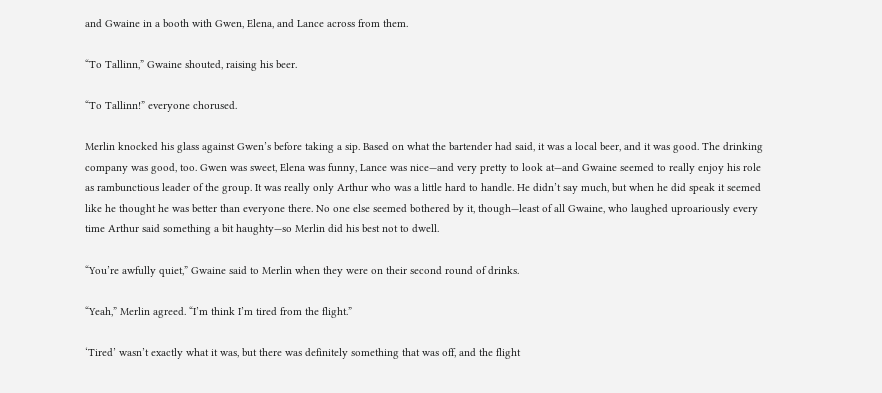and Gwaine in a booth with Gwen, Elena, and Lance across from them.

“To Tallinn,” Gwaine shouted, raising his beer.

“To Tallinn!” everyone chorused.

Merlin knocked his glass against Gwen’s before taking a sip. Based on what the bartender had said, it was a local beer, and it was good. The drinking company was good, too. Gwen was sweet, Elena was funny, Lance was nice—and very pretty to look at—and Gwaine seemed to really enjoy his role as rambunctious leader of the group. It was really only Arthur who was a little hard to handle. He didn’t say much, but when he did speak it seemed like he thought he was better than everyone there. No one else seemed bothered by it, though—least of all Gwaine, who laughed uproariously every time Arthur said something a bit haughty—so Merlin did his best not to dwell.

“You’re awfully quiet,” Gwaine said to Merlin when they were on their second round of drinks.

“Yeah,” Merlin agreed. “I’m think I’m tired from the flight.”

‘Tired’ wasn’t exactly what it was, but there was definitely something that was off, and the flight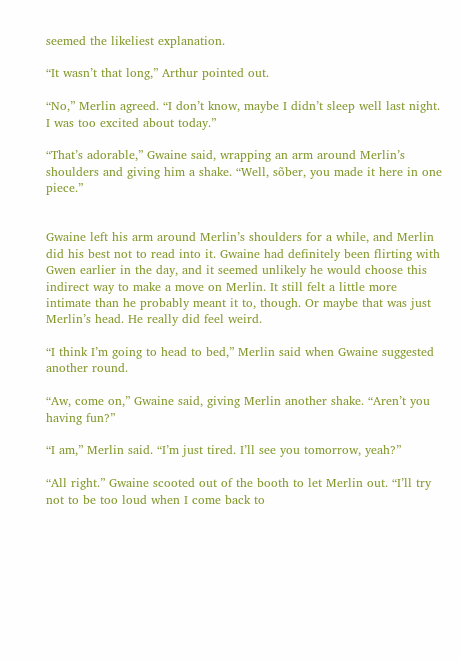seemed the likeliest explanation.

“It wasn’t that long,” Arthur pointed out.

“No,” Merlin agreed. “I don’t know, maybe I didn’t sleep well last night. I was too excited about today.”

“That’s adorable,” Gwaine said, wrapping an arm around Merlin’s shoulders and giving him a shake. “Well, sõber, you made it here in one piece.”


Gwaine left his arm around Merlin’s shoulders for a while, and Merlin did his best not to read into it. Gwaine had definitely been flirting with Gwen earlier in the day, and it seemed unlikely he would choose this indirect way to make a move on Merlin. It still felt a little more intimate than he probably meant it to, though. Or maybe that was just Merlin’s head. He really did feel weird.

“I think I’m going to head to bed,” Merlin said when Gwaine suggested another round.

“Aw, come on,” Gwaine said, giving Merlin another shake. “Aren’t you having fun?”

“I am,” Merlin said. “I’m just tired. I’ll see you tomorrow, yeah?”

“All right.” Gwaine scooted out of the booth to let Merlin out. “I’ll try not to be too loud when I come back to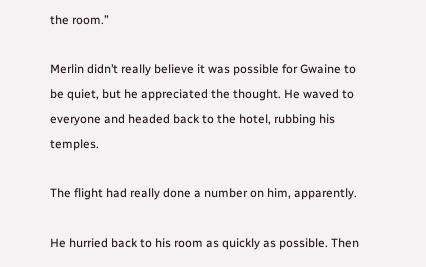the room.”

Merlin didn’t really believe it was possible for Gwaine to be quiet, but he appreciated the thought. He waved to everyone and headed back to the hotel, rubbing his temples.

The flight had really done a number on him, apparently.

He hurried back to his room as quickly as possible. Then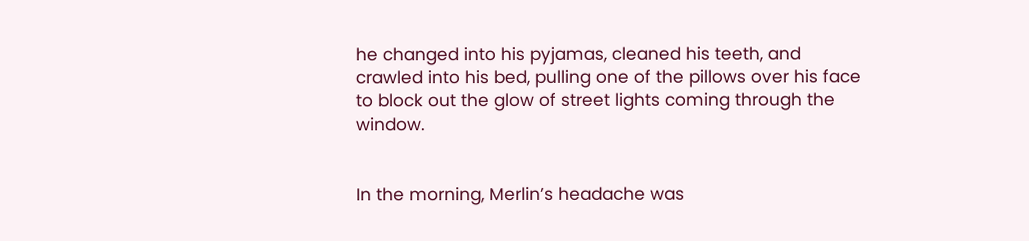he changed into his pyjamas, cleaned his teeth, and crawled into his bed, pulling one of the pillows over his face to block out the glow of street lights coming through the window.


In the morning, Merlin’s headache was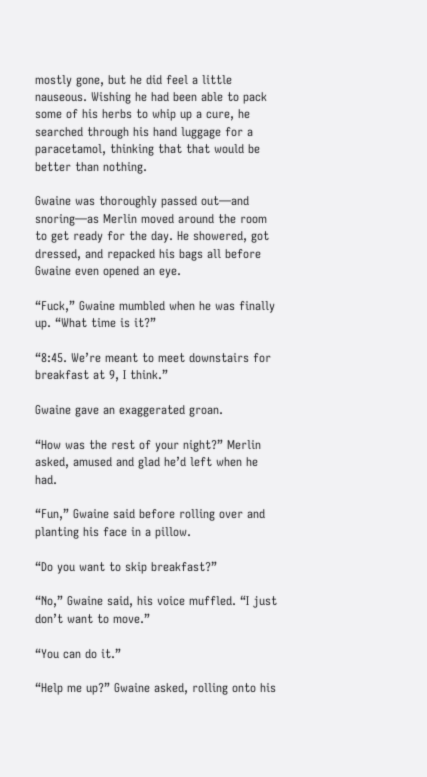mostly gone, but he did feel a little nauseous. Wishing he had been able to pack some of his herbs to whip up a cure, he searched through his hand luggage for a paracetamol, thinking that that would be better than nothing.

Gwaine was thoroughly passed out—and snoring—as Merlin moved around the room to get ready for the day. He showered, got dressed, and repacked his bags all before Gwaine even opened an eye.

“Fuck,” Gwaine mumbled when he was finally up. “What time is it?”

“8:45. We’re meant to meet downstairs for breakfast at 9, I think.”

Gwaine gave an exaggerated groan.

“How was the rest of your night?” Merlin asked, amused and glad he’d left when he had.

“Fun,” Gwaine said before rolling over and planting his face in a pillow.

“Do you want to skip breakfast?”

“No,” Gwaine said, his voice muffled. “I just don’t want to move.”

“You can do it.”

“Help me up?” Gwaine asked, rolling onto his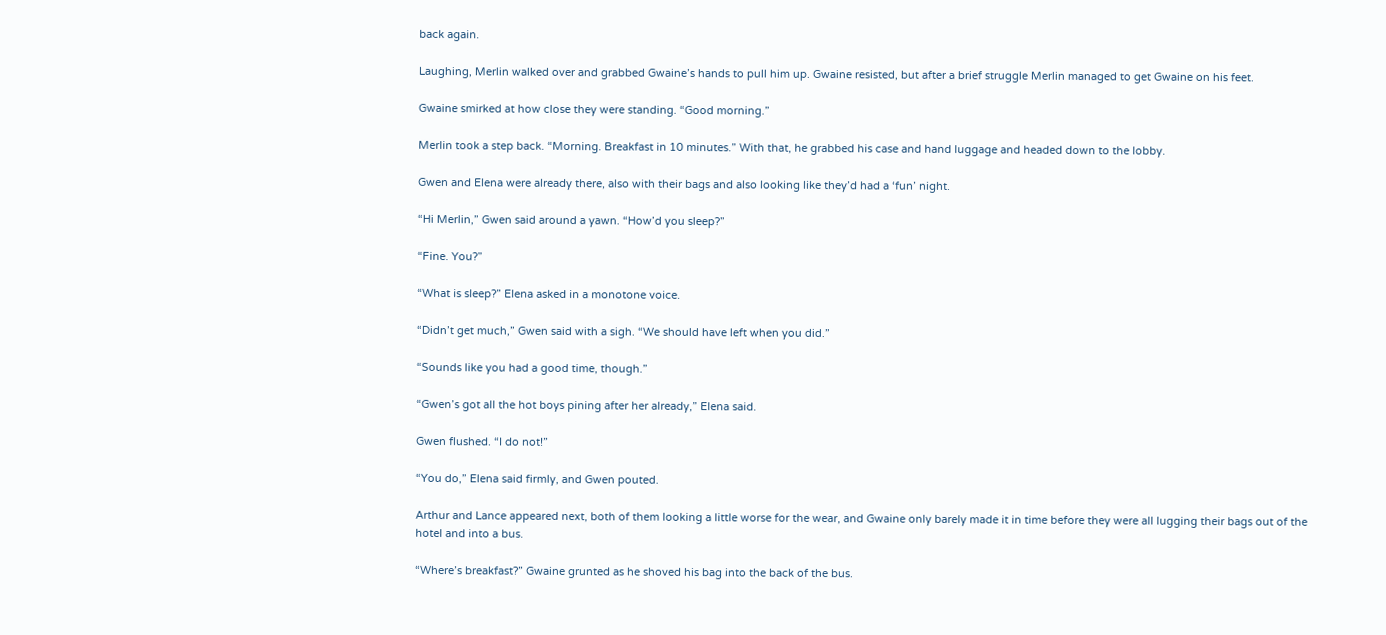back again.

Laughing, Merlin walked over and grabbed Gwaine’s hands to pull him up. Gwaine resisted, but after a brief struggle Merlin managed to get Gwaine on his feet.

Gwaine smirked at how close they were standing. “Good morning.”

Merlin took a step back. “Morning. Breakfast in 10 minutes.” With that, he grabbed his case and hand luggage and headed down to the lobby.

Gwen and Elena were already there, also with their bags and also looking like they’d had a ‘fun’ night.

“Hi Merlin,” Gwen said around a yawn. “How’d you sleep?”

“Fine. You?”

“What is sleep?” Elena asked in a monotone voice.

“Didn’t get much,” Gwen said with a sigh. “We should have left when you did.”

“Sounds like you had a good time, though.”

“Gwen’s got all the hot boys pining after her already,” Elena said.

Gwen flushed. “I do not!”

“You do,” Elena said firmly, and Gwen pouted.

Arthur and Lance appeared next, both of them looking a little worse for the wear, and Gwaine only barely made it in time before they were all lugging their bags out of the hotel and into a bus.

“Where’s breakfast?” Gwaine grunted as he shoved his bag into the back of the bus.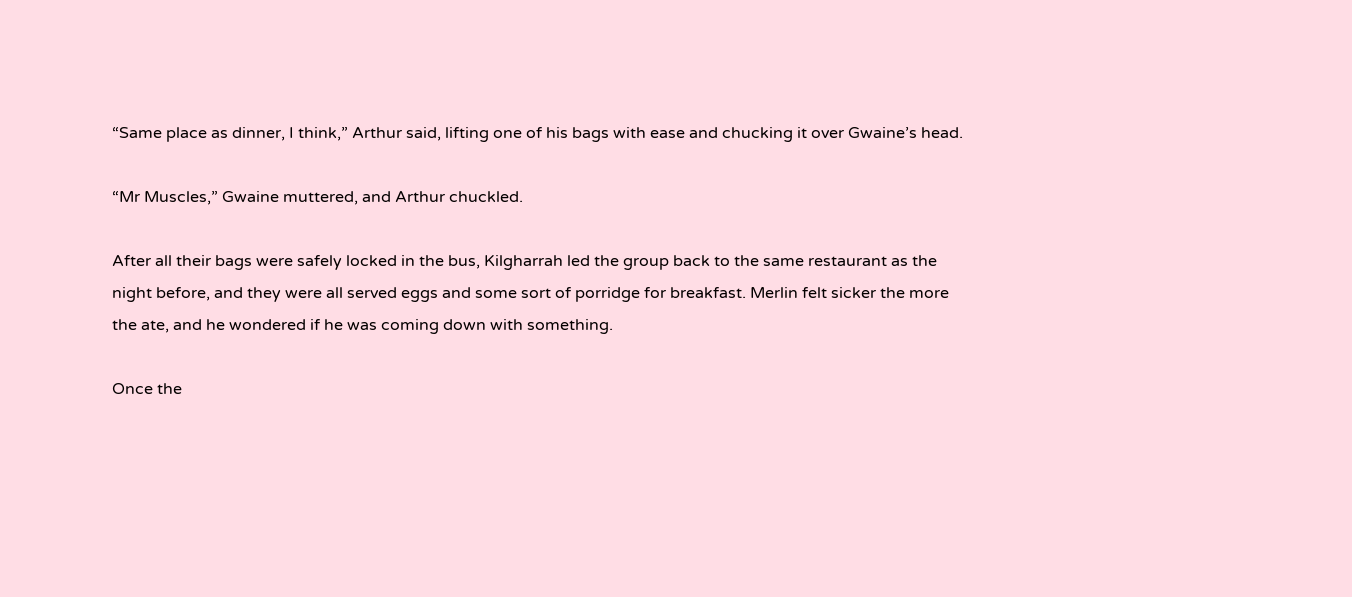“Same place as dinner, I think,” Arthur said, lifting one of his bags with ease and chucking it over Gwaine’s head.

“Mr Muscles,” Gwaine muttered, and Arthur chuckled.

After all their bags were safely locked in the bus, Kilgharrah led the group back to the same restaurant as the night before, and they were all served eggs and some sort of porridge for breakfast. Merlin felt sicker the more the ate, and he wondered if he was coming down with something.

Once the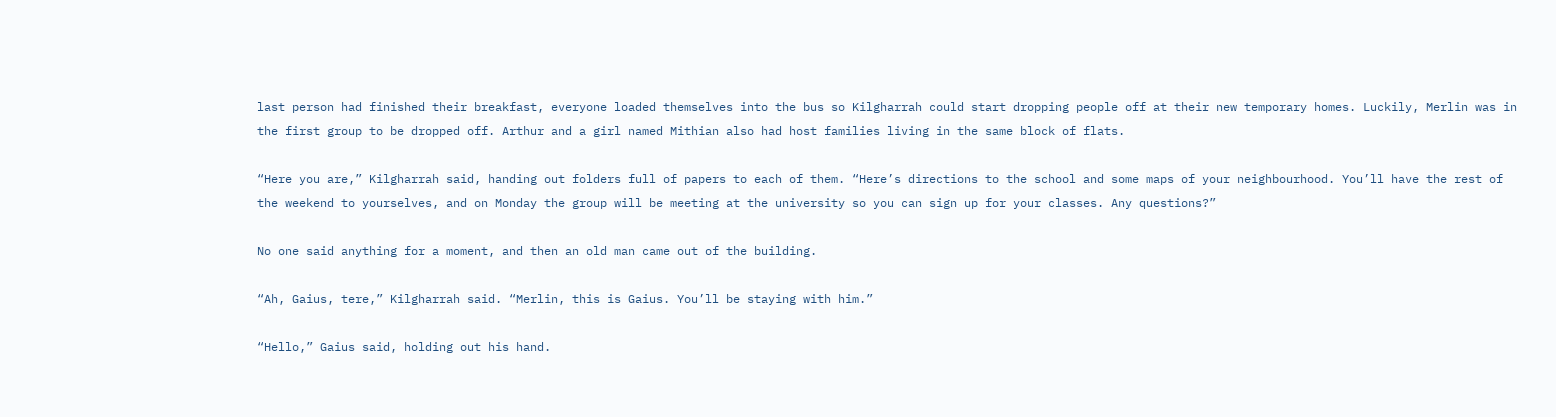last person had finished their breakfast, everyone loaded themselves into the bus so Kilgharrah could start dropping people off at their new temporary homes. Luckily, Merlin was in the first group to be dropped off. Arthur and a girl named Mithian also had host families living in the same block of flats.

“Here you are,” Kilgharrah said, handing out folders full of papers to each of them. “Here’s directions to the school and some maps of your neighbourhood. You’ll have the rest of the weekend to yourselves, and on Monday the group will be meeting at the university so you can sign up for your classes. Any questions?”

No one said anything for a moment, and then an old man came out of the building.

“Ah, Gaius, tere,” Kilgharrah said. “Merlin, this is Gaius. You’ll be staying with him.”

“Hello,” Gaius said, holding out his hand.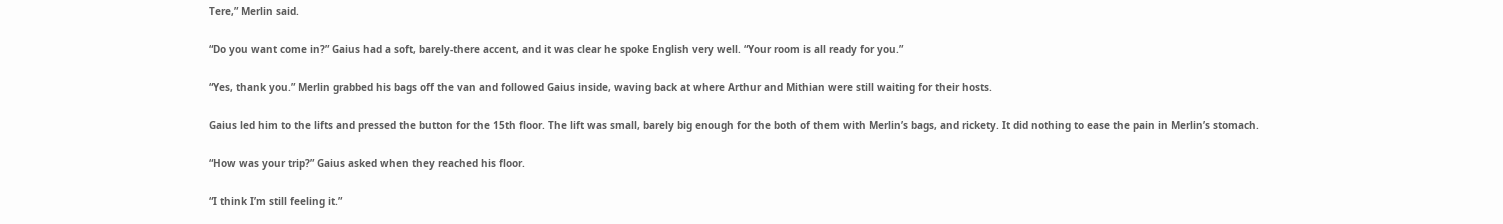Tere,” Merlin said.

“Do you want come in?” Gaius had a soft, barely-there accent, and it was clear he spoke English very well. “Your room is all ready for you.”

“Yes, thank you.” Merlin grabbed his bags off the van and followed Gaius inside, waving back at where Arthur and Mithian were still waiting for their hosts.

Gaius led him to the lifts and pressed the button for the 15th floor. The lift was small, barely big enough for the both of them with Merlin’s bags, and rickety. It did nothing to ease the pain in Merlin’s stomach.

“How was your trip?” Gaius asked when they reached his floor.

“I think I’m still feeling it.”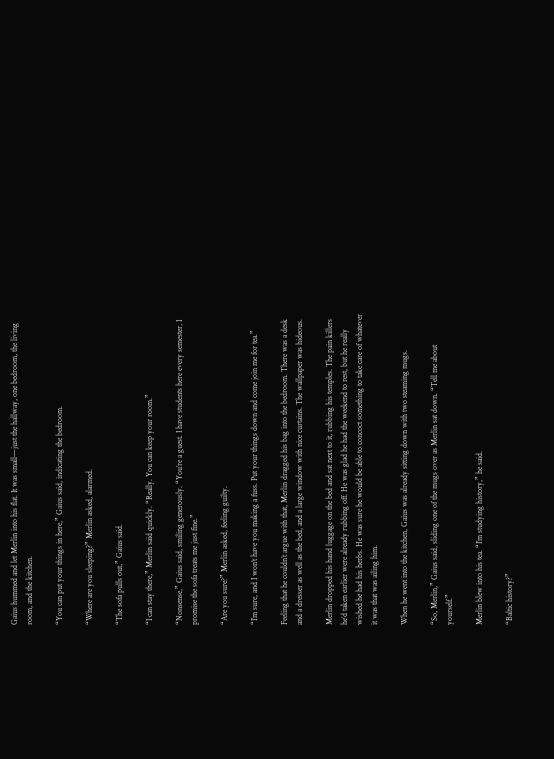Gaius hummed and let Merlin into his flat. It was small—just the hallway, one bedroom, the living room, and the kitchen.

“You can put your things in here,” Gaius said, indicating the bedroom.

“Where are you sleeping?” Merlin asked, alarmed.

“The sofa pulls out,” Gaius said.

“I can stay there,” Merlin said quickly. “Really. You can keep your room.”

“Nonsense,” Gaius said, smiling generously. “You’re a guest. I have students here every semester, I promise the sofa treats me just fine.”

“Are you sure?” Merlin asked, feeling guilty.

“I’m sure, and I won’t have you making a fuss. Put your things down and come join me for tea.”

Feeling that he couldn’t argue with that, Merlin dragged his bag into the bedroom. There was a desk and a dresser as well as the bed, and a large window with nice curtains. The wallpaper was hideous.

Merlin dropped his hand luggage on the bed and sat next to it, rubbing his temples. The pain killers he’d taken earlier were already rubbing off. He was glad he had the weekend to rest, but he really wished he had his herbs. He was sure he would be able to concoct something to take care of whatever it was that was ailing him.

When he went into the kitchen, Gaius was already sitting down with two steaming mugs.

“So, Merlin,” Gaius said, sliding one of the mugs over as Merlin sat down. “Tell me about yourself.”

Merlin blew into his tea. “I’m studying history,” he said.

“Baltic history?”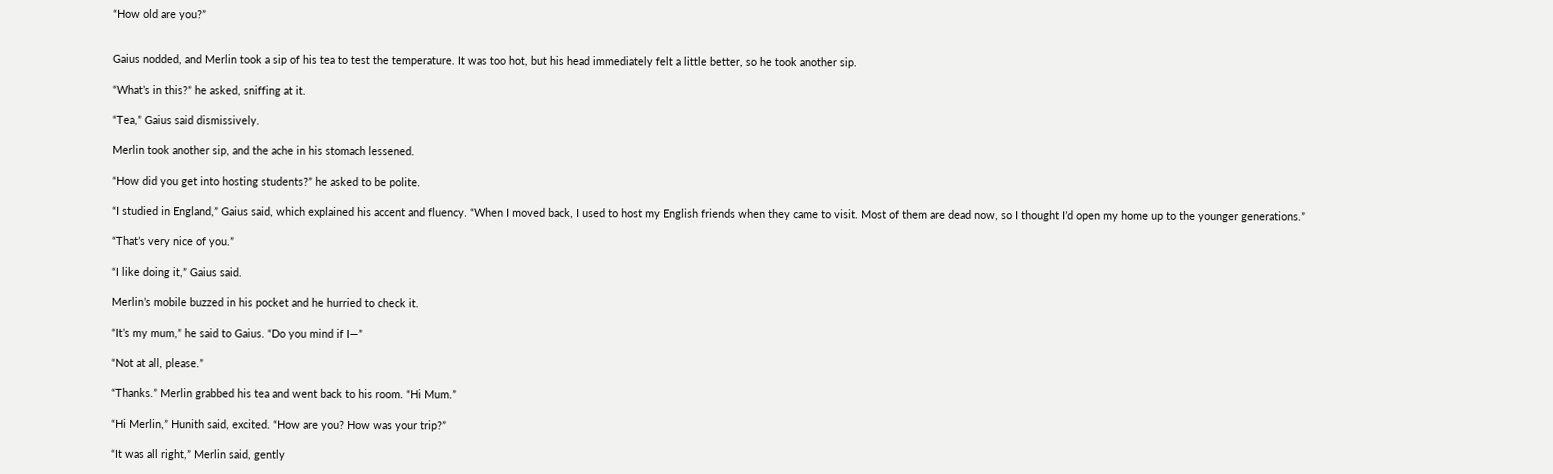“How old are you?”


Gaius nodded, and Merlin took a sip of his tea to test the temperature. It was too hot, but his head immediately felt a little better, so he took another sip.

“What’s in this?” he asked, sniffing at it.

“Tea,” Gaius said dismissively.

Merlin took another sip, and the ache in his stomach lessened.

“How did you get into hosting students?” he asked to be polite.

“I studied in England,” Gaius said, which explained his accent and fluency. “When I moved back, I used to host my English friends when they came to visit. Most of them are dead now, so I thought I’d open my home up to the younger generations.”

“That’s very nice of you.”

“I like doing it,” Gaius said.

Merlin’s mobile buzzed in his pocket and he hurried to check it.

“It’s my mum,” he said to Gaius. “Do you mind if I—”

“Not at all, please.”

“Thanks.” Merlin grabbed his tea and went back to his room. “Hi Mum.”

“Hi Merlin,” Hunith said, excited. “How are you? How was your trip?”

“It was all right,” Merlin said, gently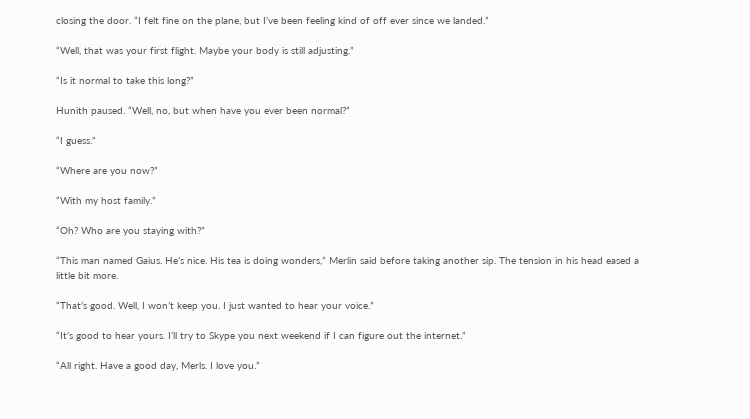closing the door. “I felt fine on the plane, but I’ve been feeling kind of off ever since we landed.”

“Well, that was your first flight. Maybe your body is still adjusting.”

“Is it normal to take this long?”

Hunith paused. “Well, no, but when have you ever been normal?”

“I guess.”

“Where are you now?”

“With my host family.”

“Oh? Who are you staying with?”

“This man named Gaius. He’s nice. His tea is doing wonders,” Merlin said before taking another sip. The tension in his head eased a little bit more.

“That’s good. Well, I won’t keep you. I just wanted to hear your voice.”

“It’s good to hear yours. I’ll try to Skype you next weekend if I can figure out the internet.”

“All right. Have a good day, Merls. I love you.”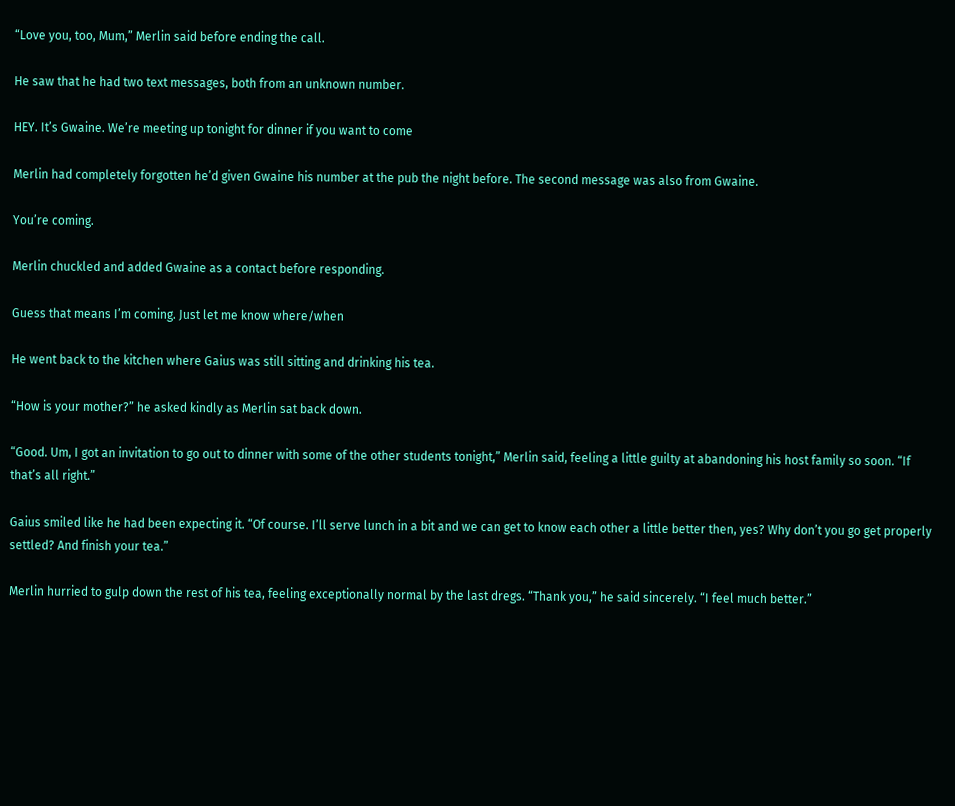“Love you, too, Mum,” Merlin said before ending the call.

He saw that he had two text messages, both from an unknown number.

HEY. It’s Gwaine. We’re meeting up tonight for dinner if you want to come

Merlin had completely forgotten he’d given Gwaine his number at the pub the night before. The second message was also from Gwaine.

You’re coming.

Merlin chuckled and added Gwaine as a contact before responding.

Guess that means I’m coming. Just let me know where/when

He went back to the kitchen where Gaius was still sitting and drinking his tea.

“How is your mother?” he asked kindly as Merlin sat back down.

“Good. Um, I got an invitation to go out to dinner with some of the other students tonight,” Merlin said, feeling a little guilty at abandoning his host family so soon. “If that’s all right.”

Gaius smiled like he had been expecting it. “Of course. I’ll serve lunch in a bit and we can get to know each other a little better then, yes? Why don’t you go get properly settled? And finish your tea.”

Merlin hurried to gulp down the rest of his tea, feeling exceptionally normal by the last dregs. “Thank you,” he said sincerely. “I feel much better.”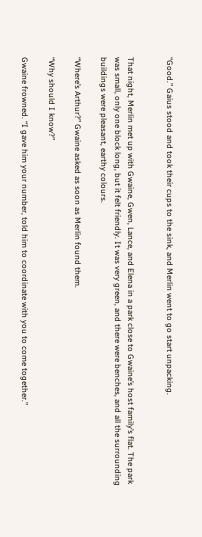“Good.” Gaius stood and took their cups to the sink, and Merlin went to go start unpacking.


That night, Merlin met up with Gwaine, Gwen, Lance, and Elena in a park close to Gwaine’s host family’s flat. The park was small, only one block long, but it felt friendly. It was very green, and there were benches, and all the surrounding buildings were pleasant, earthy colours.

“Where’s Arthur?” Gwaine asked as soon as Merlin found them.

“Why should I know?”

Gwaine frowned. “I gave him your number, told him to coordinate with you to come together.”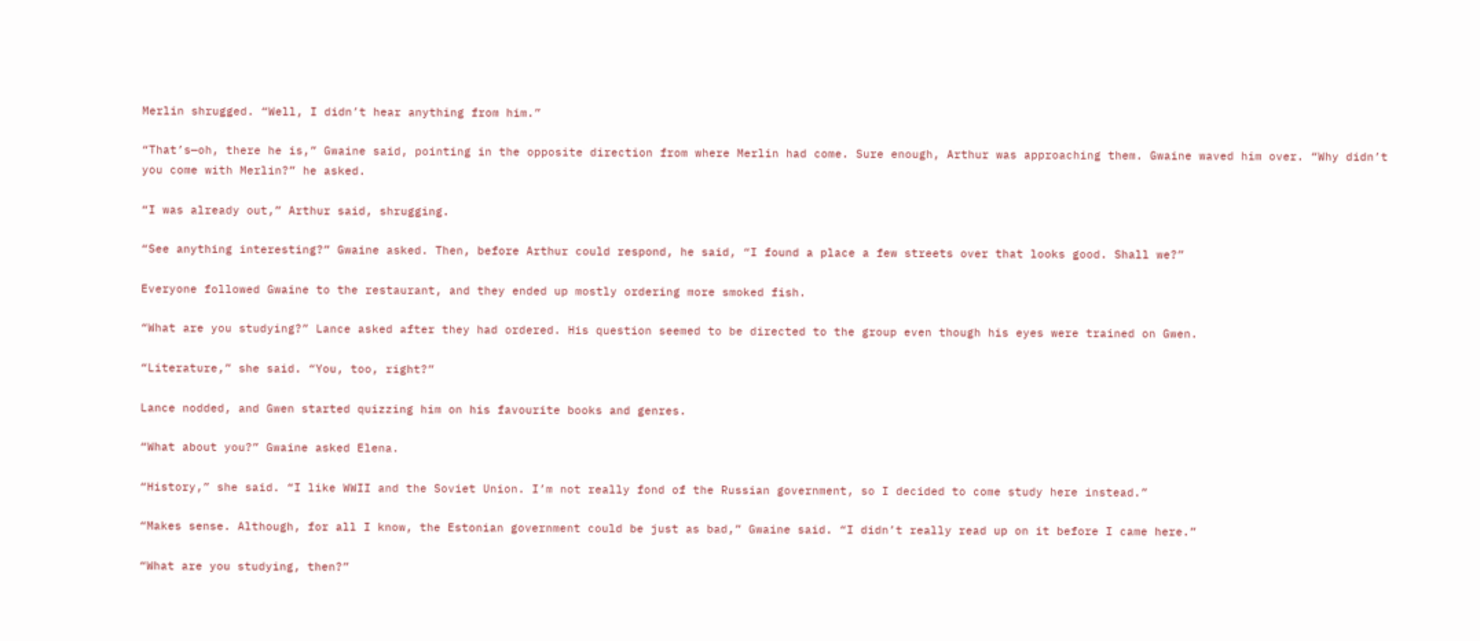Merlin shrugged. “Well, I didn’t hear anything from him.”

“That’s—oh, there he is,” Gwaine said, pointing in the opposite direction from where Merlin had come. Sure enough, Arthur was approaching them. Gwaine waved him over. “Why didn’t you come with Merlin?” he asked.

“I was already out,” Arthur said, shrugging.

“See anything interesting?” Gwaine asked. Then, before Arthur could respond, he said, “I found a place a few streets over that looks good. Shall we?”

Everyone followed Gwaine to the restaurant, and they ended up mostly ordering more smoked fish.

“What are you studying?” Lance asked after they had ordered. His question seemed to be directed to the group even though his eyes were trained on Gwen.

“Literature,” she said. “You, too, right?”

Lance nodded, and Gwen started quizzing him on his favourite books and genres.

“What about you?” Gwaine asked Elena.

“History,” she said. “I like WWII and the Soviet Union. I’m not really fond of the Russian government, so I decided to come study here instead.”

“Makes sense. Although, for all I know, the Estonian government could be just as bad,” Gwaine said. “I didn’t really read up on it before I came here.”

“What are you studying, then?”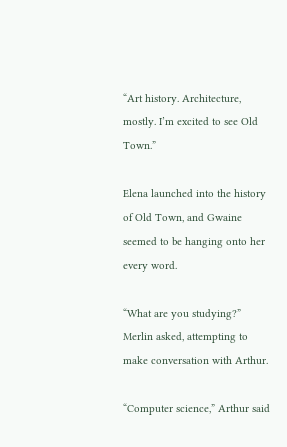“Art history. Architecture, mostly. I’m excited to see Old Town.”

Elena launched into the history of Old Town, and Gwaine seemed to be hanging onto her every word.

“What are you studying?” Merlin asked, attempting to make conversation with Arthur.

“Computer science,” Arthur said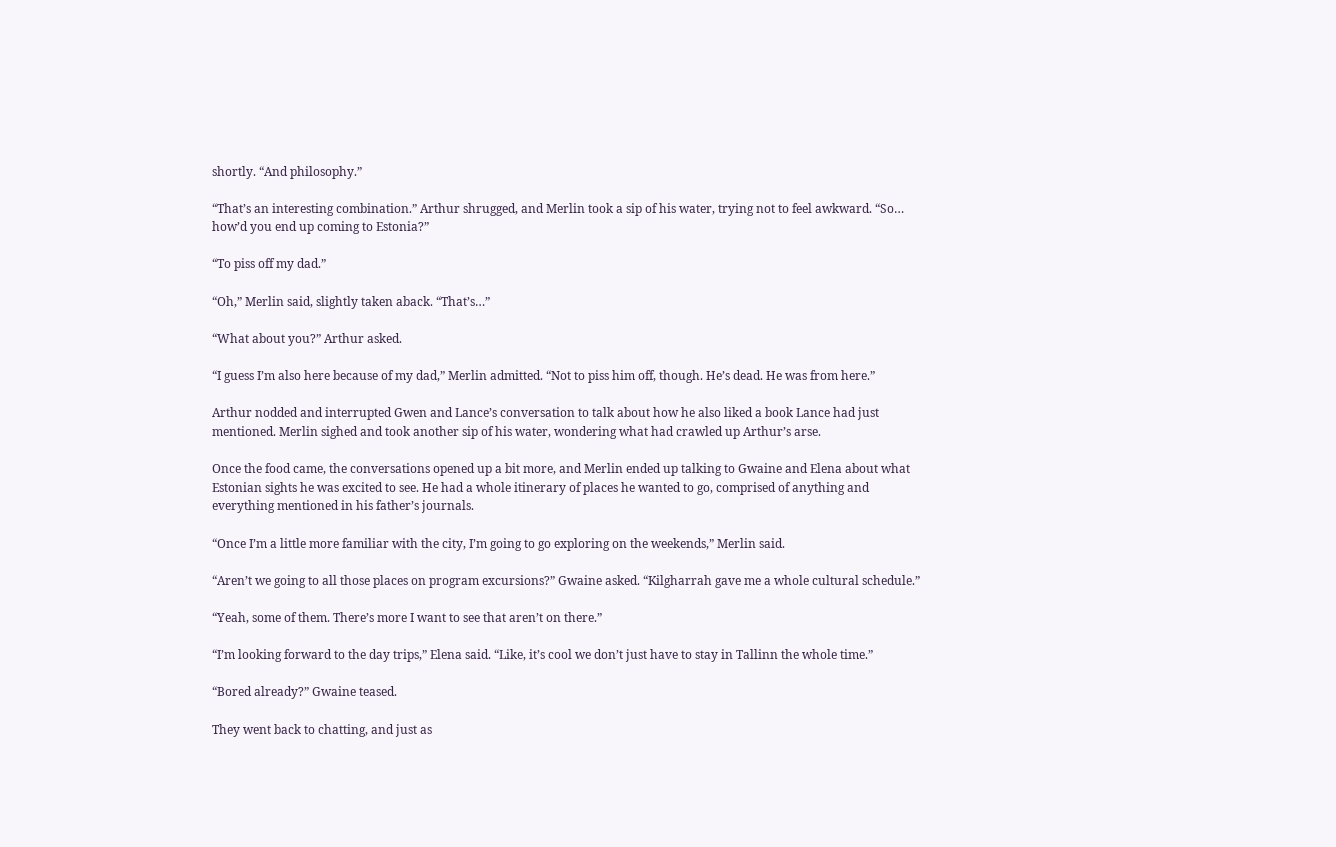shortly. “And philosophy.”

“That’s an interesting combination.” Arthur shrugged, and Merlin took a sip of his water, trying not to feel awkward. “So… how’d you end up coming to Estonia?”

“To piss off my dad.”

“Oh,” Merlin said, slightly taken aback. “That’s…”

“What about you?” Arthur asked.

“I guess I’m also here because of my dad,” Merlin admitted. “Not to piss him off, though. He’s dead. He was from here.”

Arthur nodded and interrupted Gwen and Lance’s conversation to talk about how he also liked a book Lance had just mentioned. Merlin sighed and took another sip of his water, wondering what had crawled up Arthur’s arse.

Once the food came, the conversations opened up a bit more, and Merlin ended up talking to Gwaine and Elena about what Estonian sights he was excited to see. He had a whole itinerary of places he wanted to go, comprised of anything and everything mentioned in his father’s journals.

“Once I’m a little more familiar with the city, I’m going to go exploring on the weekends,” Merlin said.

“Aren’t we going to all those places on program excursions?” Gwaine asked. “Kilgharrah gave me a whole cultural schedule.”

“Yeah, some of them. There’s more I want to see that aren’t on there.”

“I’m looking forward to the day trips,” Elena said. “Like, it’s cool we don’t just have to stay in Tallinn the whole time.”

“Bored already?” Gwaine teased.

They went back to chatting, and just as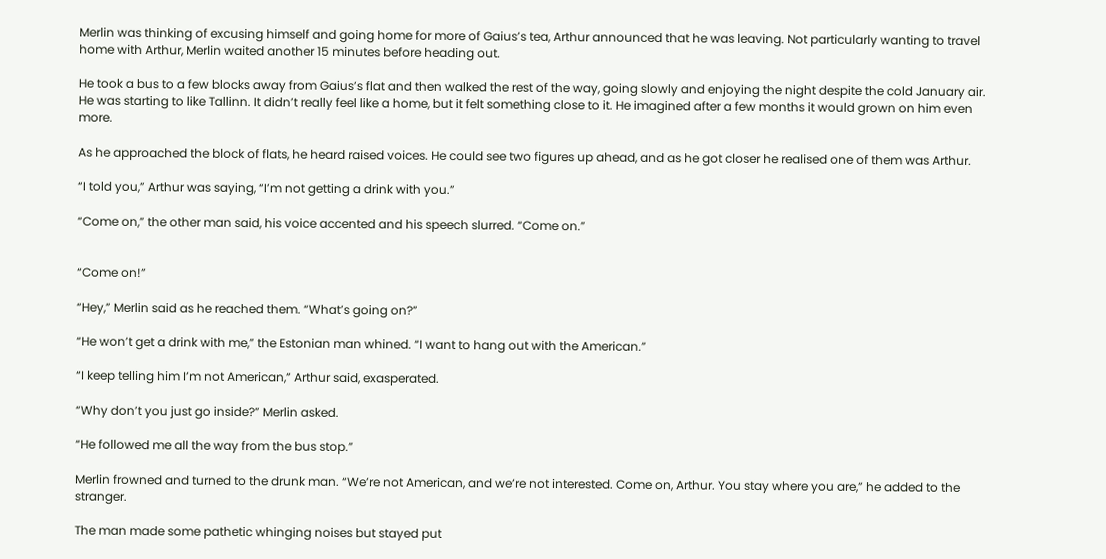Merlin was thinking of excusing himself and going home for more of Gaius’s tea, Arthur announced that he was leaving. Not particularly wanting to travel home with Arthur, Merlin waited another 15 minutes before heading out.

He took a bus to a few blocks away from Gaius’s flat and then walked the rest of the way, going slowly and enjoying the night despite the cold January air. He was starting to like Tallinn. It didn’t really feel like a home, but it felt something close to it. He imagined after a few months it would grown on him even more.

As he approached the block of flats, he heard raised voices. He could see two figures up ahead, and as he got closer he realised one of them was Arthur.

“I told you,” Arthur was saying, “I’m not getting a drink with you.”

“Come on,” the other man said, his voice accented and his speech slurred. “Come on.”


“Come on!”

“Hey,” Merlin said as he reached them. “What’s going on?”

“He won’t get a drink with me,” the Estonian man whined. “I want to hang out with the American.”

“I keep telling him I’m not American,” Arthur said, exasperated.

“Why don’t you just go inside?” Merlin asked.

“He followed me all the way from the bus stop.”

Merlin frowned and turned to the drunk man. “We’re not American, and we’re not interested. Come on, Arthur. You stay where you are,” he added to the stranger.

The man made some pathetic whinging noises but stayed put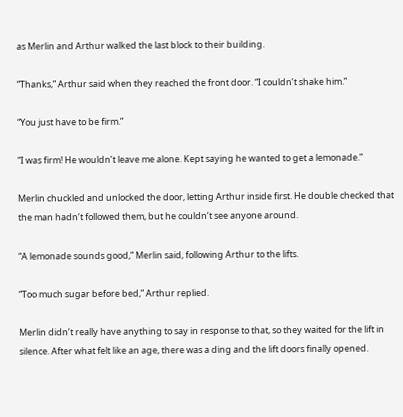as Merlin and Arthur walked the last block to their building.

“Thanks,” Arthur said when they reached the front door. “I couldn’t shake him.”

“You just have to be firm.”

“I was firm! He wouldn’t leave me alone. Kept saying he wanted to get a lemonade.”

Merlin chuckled and unlocked the door, letting Arthur inside first. He double checked that the man hadn’t followed them, but he couldn’t see anyone around.

“A lemonade sounds good,” Merlin said, following Arthur to the lifts.

“Too much sugar before bed,” Arthur replied.

Merlin didn’t really have anything to say in response to that, so they waited for the lift in silence. After what felt like an age, there was a ding and the lift doors finally opened.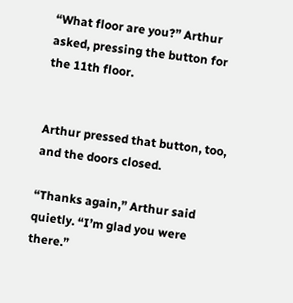“What floor are you?” Arthur asked, pressing the button for the 11th floor.


Arthur pressed that button, too, and the doors closed.

“Thanks again,” Arthur said quietly. “I’m glad you were there.”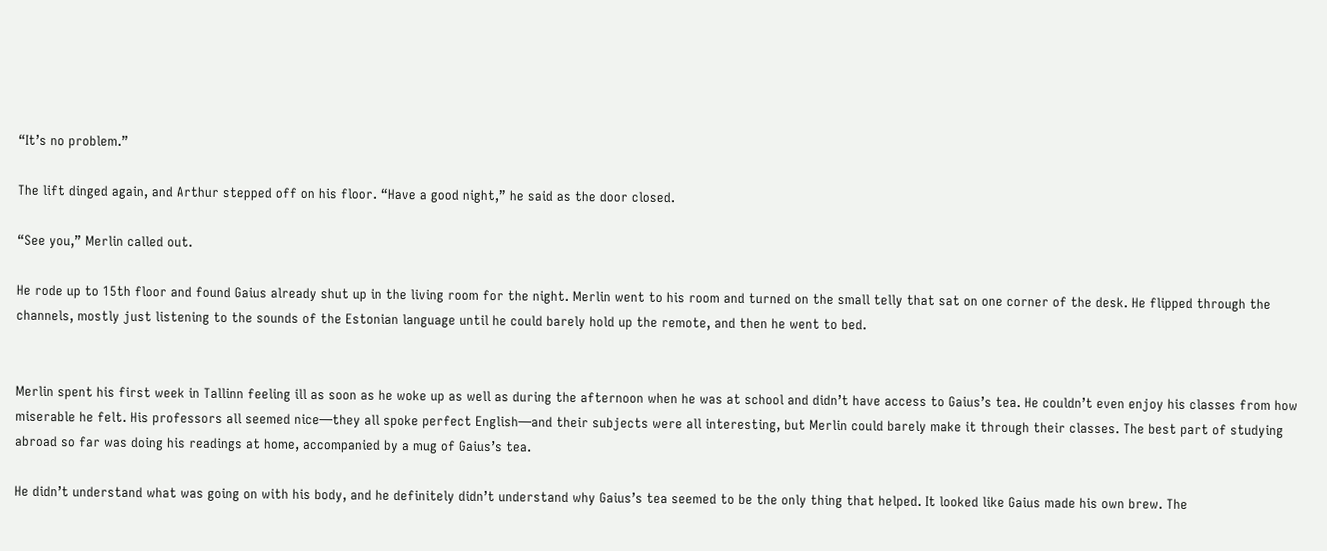“It’s no problem.”

The lift dinged again, and Arthur stepped off on his floor. “Have a good night,” he said as the door closed.

“See you,” Merlin called out.

He rode up to 15th floor and found Gaius already shut up in the living room for the night. Merlin went to his room and turned on the small telly that sat on one corner of the desk. He flipped through the channels, mostly just listening to the sounds of the Estonian language until he could barely hold up the remote, and then he went to bed.


Merlin spent his first week in Tallinn feeling ill as soon as he woke up as well as during the afternoon when he was at school and didn’t have access to Gaius’s tea. He couldn’t even enjoy his classes from how miserable he felt. His professors all seemed nice—they all spoke perfect English—and their subjects were all interesting, but Merlin could barely make it through their classes. The best part of studying abroad so far was doing his readings at home, accompanied by a mug of Gaius’s tea.

He didn’t understand what was going on with his body, and he definitely didn’t understand why Gaius’s tea seemed to be the only thing that helped. It looked like Gaius made his own brew. The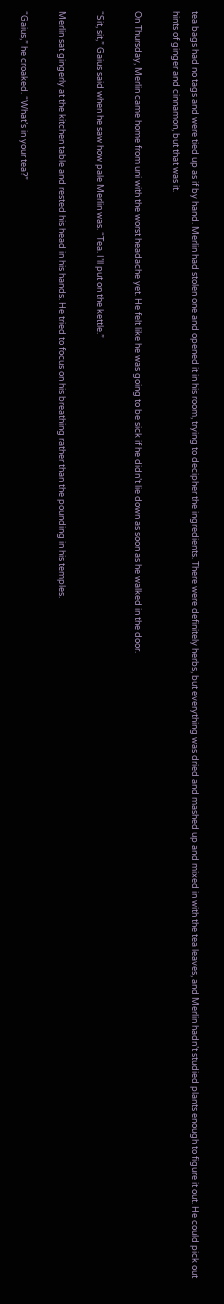tea bags had no tags and were tied up as if by hand. Merlin had stolen one and opened it in his room, trying to decipher the ingredients. There were definitely herbs, but everything was dried and mashed up and mixed in with the tea leaves, and Merlin hadn’t studied plants enough to figure it out. He could pick out hints of ginger and cinnamon, but that was it.

On Thursday, Merlin came home from uni with the worst headache yet. He felt like he was going to be sick if he didn’t lie down as soon as he walked in the door.

“Sit, sit,” Gaius said when he saw how pale Merlin was. “Tea. I’ll put on the kettle.”

Merlin sat gingerly at the kitchen table and rested his head in his hands. He tried to focus on his breathing rather than the pounding in his temples.

“Gaius,” he croaked. “What’s in your tea?”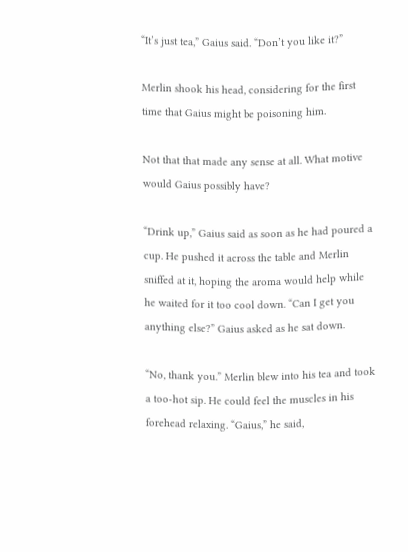“It’s just tea,” Gaius said. “Don’t you like it?”

Merlin shook his head, considering for the first time that Gaius might be poisoning him.

Not that that made any sense at all. What motive would Gaius possibly have?

“Drink up,” Gaius said as soon as he had poured a cup. He pushed it across the table and Merlin sniffed at it, hoping the aroma would help while he waited for it too cool down. “Can I get you anything else?” Gaius asked as he sat down.

“No, thank you.” Merlin blew into his tea and took a too-hot sip. He could feel the muscles in his forehead relaxing. “Gaius,” he said,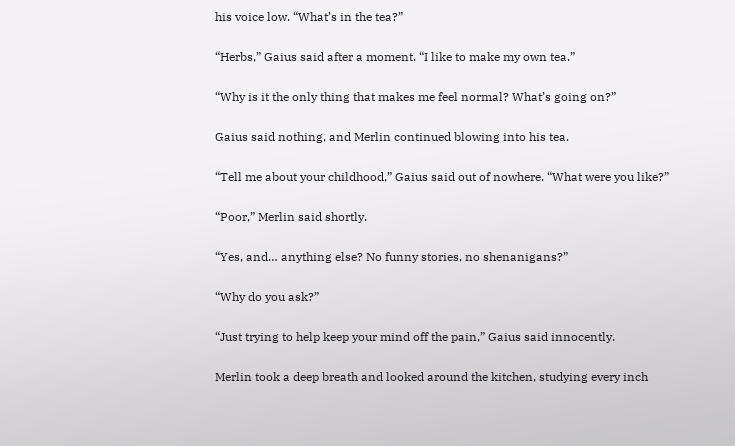his voice low. “What’s in the tea?”

“Herbs,” Gaius said after a moment. “I like to make my own tea.”

“Why is it the only thing that makes me feel normal? What’s going on?”

Gaius said nothing, and Merlin continued blowing into his tea.

“Tell me about your childhood,” Gaius said out of nowhere. “What were you like?”

“Poor,” Merlin said shortly.

“Yes, and… anything else? No funny stories, no shenanigans?”

“Why do you ask?”

“Just trying to help keep your mind off the pain,” Gaius said innocently.

Merlin took a deep breath and looked around the kitchen, studying every inch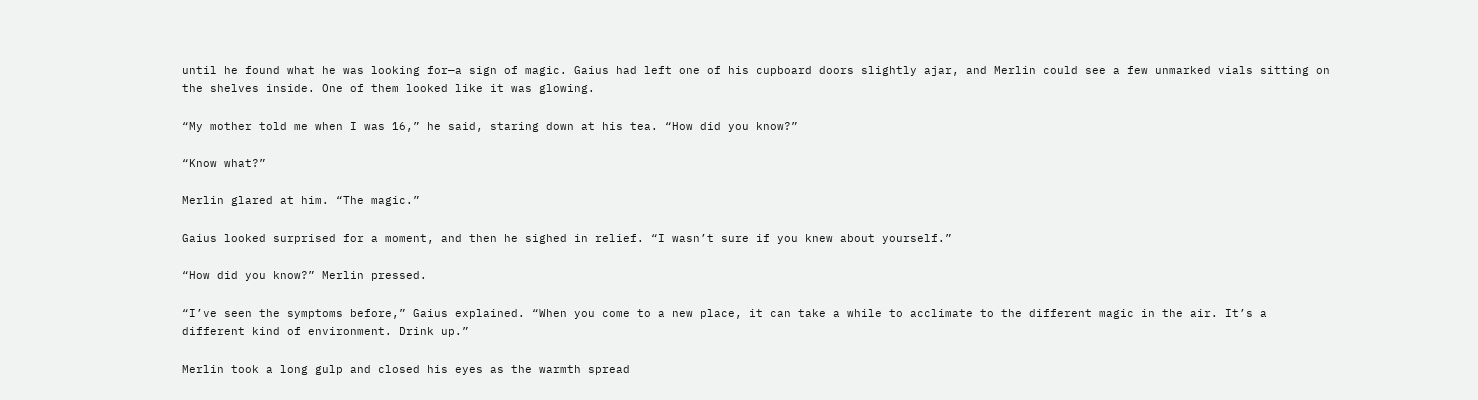until he found what he was looking for—a sign of magic. Gaius had left one of his cupboard doors slightly ajar, and Merlin could see a few unmarked vials sitting on the shelves inside. One of them looked like it was glowing.

“My mother told me when I was 16,” he said, staring down at his tea. “How did you know?”

“Know what?”

Merlin glared at him. “The magic.”

Gaius looked surprised for a moment, and then he sighed in relief. “I wasn’t sure if you knew about yourself.”

“How did you know?” Merlin pressed.

“I’ve seen the symptoms before,” Gaius explained. “When you come to a new place, it can take a while to acclimate to the different magic in the air. It’s a different kind of environment. Drink up.”

Merlin took a long gulp and closed his eyes as the warmth spread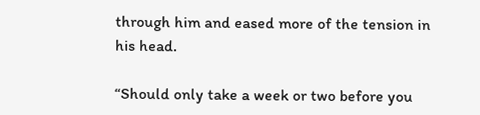through him and eased more of the tension in his head.

“Should only take a week or two before you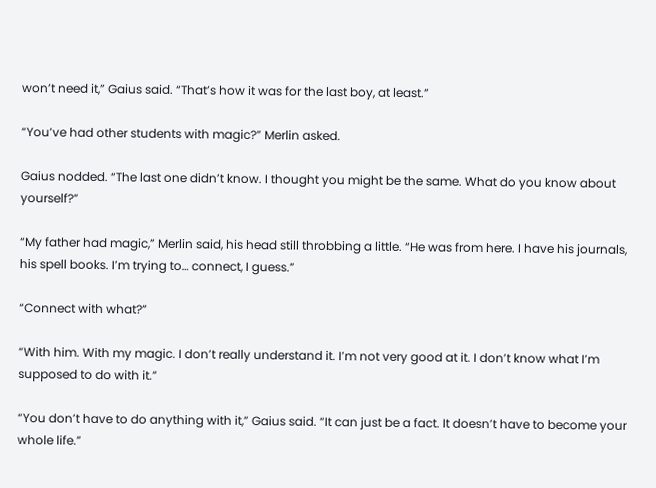won’t need it,” Gaius said. “That’s how it was for the last boy, at least.”

“You’ve had other students with magic?” Merlin asked.

Gaius nodded. “The last one didn’t know. I thought you might be the same. What do you know about yourself?”

“My father had magic,” Merlin said, his head still throbbing a little. “He was from here. I have his journals, his spell books. I’m trying to… connect, I guess.”

“Connect with what?”

“With him. With my magic. I don’t really understand it. I’m not very good at it. I don’t know what I’m supposed to do with it.”

“You don’t have to do anything with it,” Gaius said. “It can just be a fact. It doesn’t have to become your whole life.”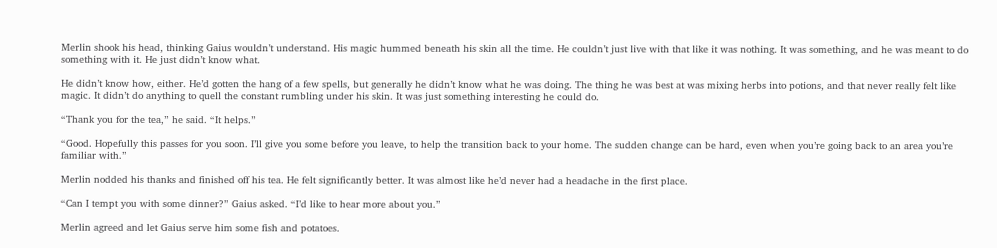Merlin shook his head, thinking Gaius wouldn’t understand. His magic hummed beneath his skin all the time. He couldn’t just live with that like it was nothing. It was something, and he was meant to do something with it. He just didn’t know what.

He didn’t know how, either. He’d gotten the hang of a few spells, but generally he didn’t know what he was doing. The thing he was best at was mixing herbs into potions, and that never really felt like magic. It didn’t do anything to quell the constant rumbling under his skin. It was just something interesting he could do.

“Thank you for the tea,” he said. “It helps.”

“Good. Hopefully this passes for you soon. I’ll give you some before you leave, to help the transition back to your home. The sudden change can be hard, even when you’re going back to an area you’re familiar with.”

Merlin nodded his thanks and finished off his tea. He felt significantly better. It was almost like he’d never had a headache in the first place.

“Can I tempt you with some dinner?” Gaius asked. “I’d like to hear more about you.”

Merlin agreed and let Gaius serve him some fish and potatoes.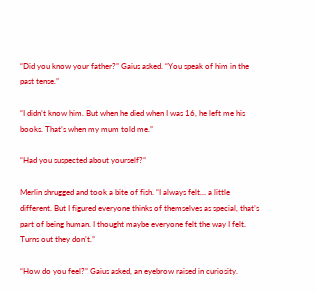“Did you know your father?” Gaius asked. “You speak of him in the past tense.”

“I didn’t know him. But when he died when I was 16, he left me his books. That’s when my mum told me.”

“Had you suspected about yourself?”

Merlin shrugged and took a bite of fish. “I always felt… a little different. But I figured everyone thinks of themselves as special, that’s part of being human. I thought maybe everyone felt the way I felt. Turns out they don’t.”

“How do you feel?” Gaius asked, an eyebrow raised in curiosity.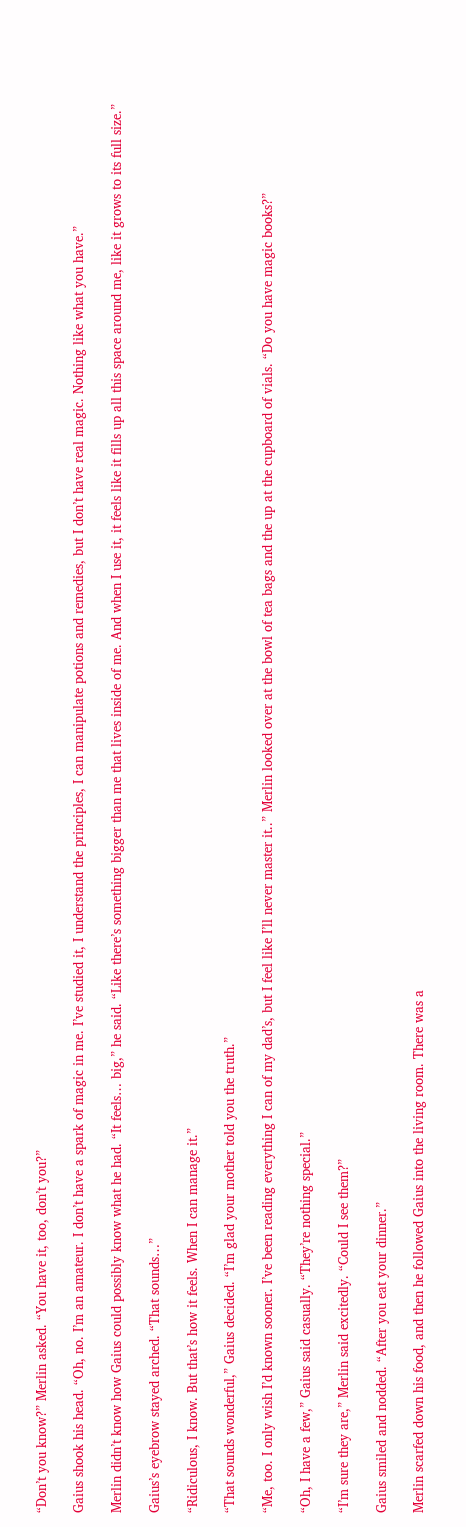“Don’t you know?” Merlin asked. “You have it, too, don’t you?”

Gaius shook his head. “Oh, no. I’m an amateur. I don’t have a spark of magic in me. I’ve studied it, I understand the principles, I can manipulate potions and remedies, but I don’t have real magic. Nothing like what you have.”

Merlin didn’t know how Gaius could possibly know what he had. “It feels… big,” he said. “Like there’s something bigger than me that lives inside of me. And when I use it, it feels like it fills up all this space around me, like it grows to its full size.”

Gaius’s eyebrow stayed arched. “That sounds…”

“Ridiculous, I know. But that’s how it feels. When I can manage it.”

“That sounds wonderful,” Gaius decided. “I’m glad your mother told you the truth.”

“Me, too. I only wish I’d known sooner. I’ve been reading everything I can of my dad’s, but I feel like I’ll never master it..” Merlin looked over at the bowl of tea bags and the up at the cupboard of vials. “Do you have magic books?”

“Oh, I have a few,” Gaius said casually. “They’re nothing special.”

“I’m sure they are,” Merlin said excitedly. “Could I see them?”

Gaius smiled and nodded. “After you eat your dinner.”

Merlin scarfed down his food, and then he followed Gaius into the living room. There was a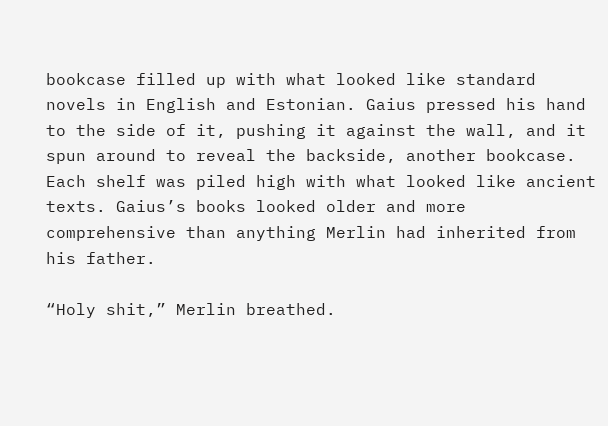bookcase filled up with what looked like standard novels in English and Estonian. Gaius pressed his hand to the side of it, pushing it against the wall, and it spun around to reveal the backside, another bookcase. Each shelf was piled high with what looked like ancient texts. Gaius’s books looked older and more comprehensive than anything Merlin had inherited from his father.

“Holy shit,” Merlin breathed.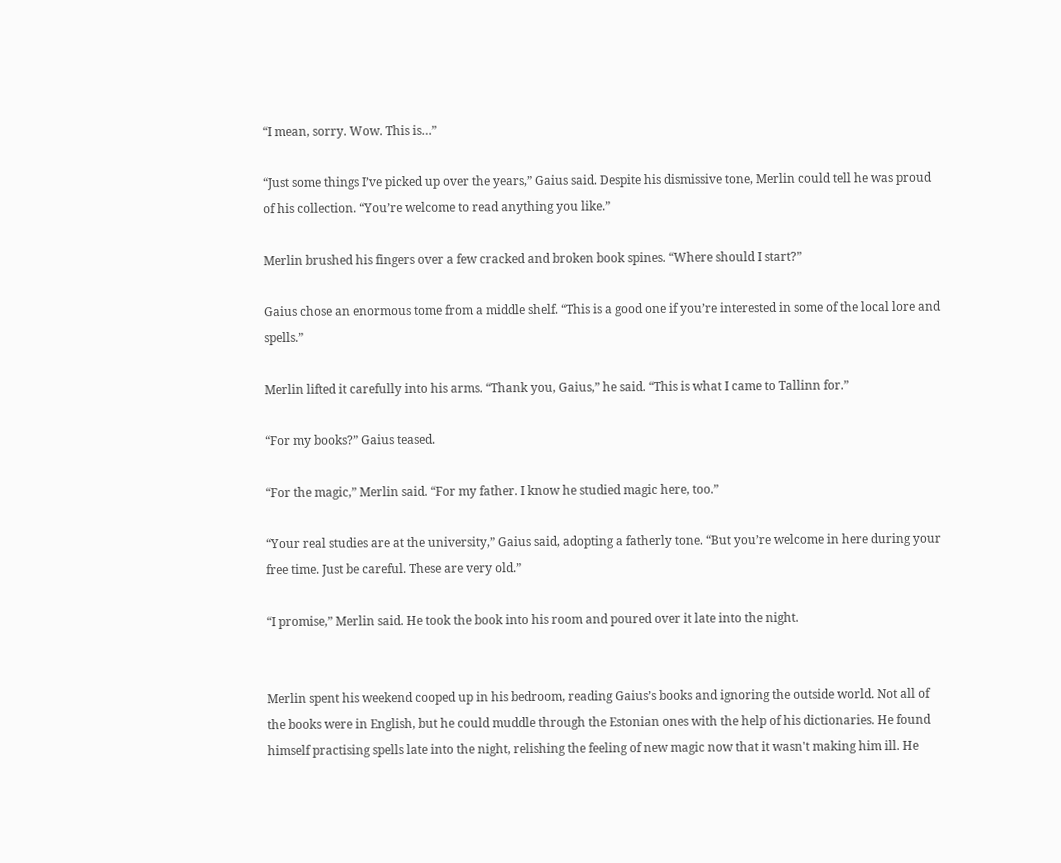“I mean, sorry. Wow. This is…”

“Just some things I’ve picked up over the years,” Gaius said. Despite his dismissive tone, Merlin could tell he was proud of his collection. “You’re welcome to read anything you like.”

Merlin brushed his fingers over a few cracked and broken book spines. “Where should I start?”

Gaius chose an enormous tome from a middle shelf. “This is a good one if you’re interested in some of the local lore and spells.”

Merlin lifted it carefully into his arms. “Thank you, Gaius,” he said. “This is what I came to Tallinn for.”

“For my books?” Gaius teased.

“For the magic,” Merlin said. “For my father. I know he studied magic here, too.”

“Your real studies are at the university,” Gaius said, adopting a fatherly tone. “But you’re welcome in here during your free time. Just be careful. These are very old.”

“I promise,” Merlin said. He took the book into his room and poured over it late into the night.


Merlin spent his weekend cooped up in his bedroom, reading Gaius’s books and ignoring the outside world. Not all of the books were in English, but he could muddle through the Estonian ones with the help of his dictionaries. He found himself practising spells late into the night, relishing the feeling of new magic now that it wasn't making him ill. He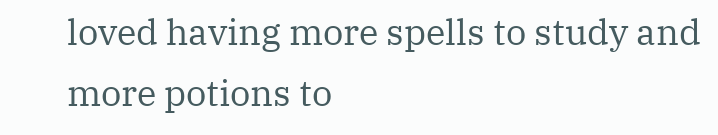loved having more spells to study and more potions to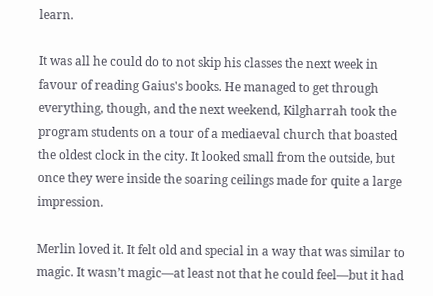learn.

It was all he could do to not skip his classes the next week in favour of reading Gaius's books. He managed to get through everything, though, and the next weekend, Kilgharrah took the program students on a tour of a mediaeval church that boasted the oldest clock in the city. It looked small from the outside, but once they were inside the soaring ceilings made for quite a large impression.

Merlin loved it. It felt old and special in a way that was similar to magic. It wasn’t magic—at least not that he could feel—but it had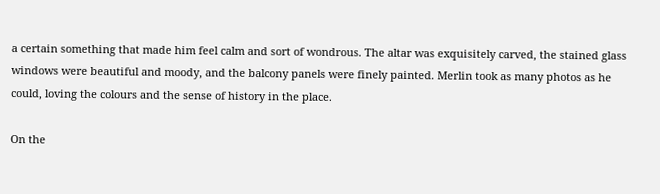a certain something that made him feel calm and sort of wondrous. The altar was exquisitely carved, the stained glass windows were beautiful and moody, and the balcony panels were finely painted. Merlin took as many photos as he could, loving the colours and the sense of history in the place.

On the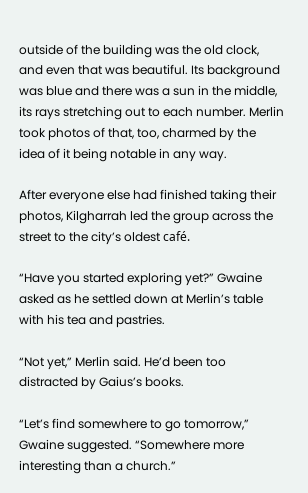outside of the building was the old clock, and even that was beautiful. Its background was blue and there was a sun in the middle, its rays stretching out to each number. Merlin took photos of that, too, charmed by the idea of it being notable in any way.

After everyone else had finished taking their photos, Kilgharrah led the group across the street to the city’s oldest café.

“Have you started exploring yet?” Gwaine asked as he settled down at Merlin’s table with his tea and pastries.

“Not yet,” Merlin said. He’d been too distracted by Gaius’s books.

“Let’s find somewhere to go tomorrow,” Gwaine suggested. “Somewhere more interesting than a church.”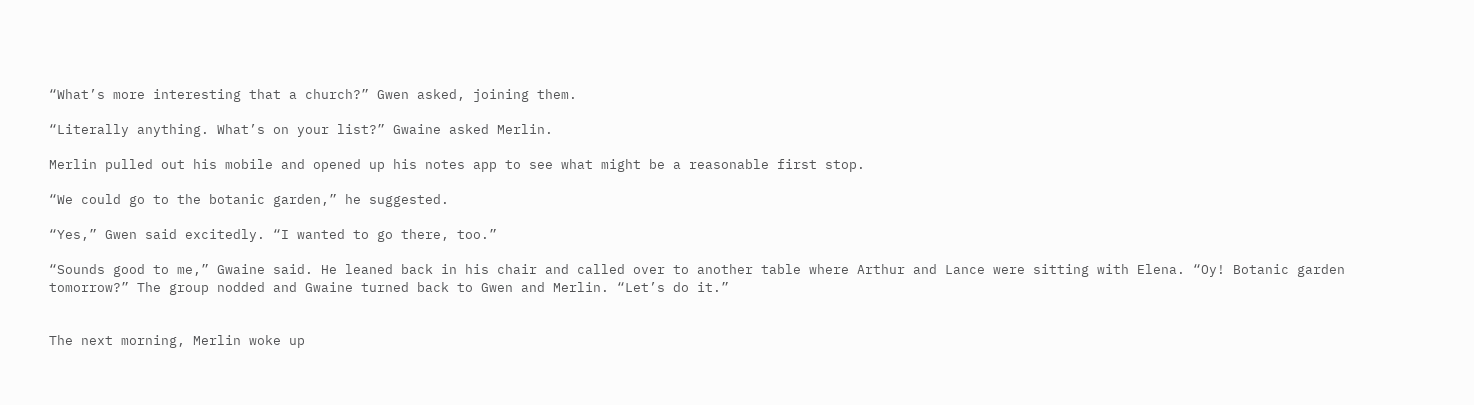“What’s more interesting that a church?” Gwen asked, joining them.

“Literally anything. What’s on your list?” Gwaine asked Merlin.

Merlin pulled out his mobile and opened up his notes app to see what might be a reasonable first stop.

“We could go to the botanic garden,” he suggested.

“Yes,” Gwen said excitedly. “I wanted to go there, too.”

“Sounds good to me,” Gwaine said. He leaned back in his chair and called over to another table where Arthur and Lance were sitting with Elena. “Oy! Botanic garden tomorrow?” The group nodded and Gwaine turned back to Gwen and Merlin. “Let’s do it.”


The next morning, Merlin woke up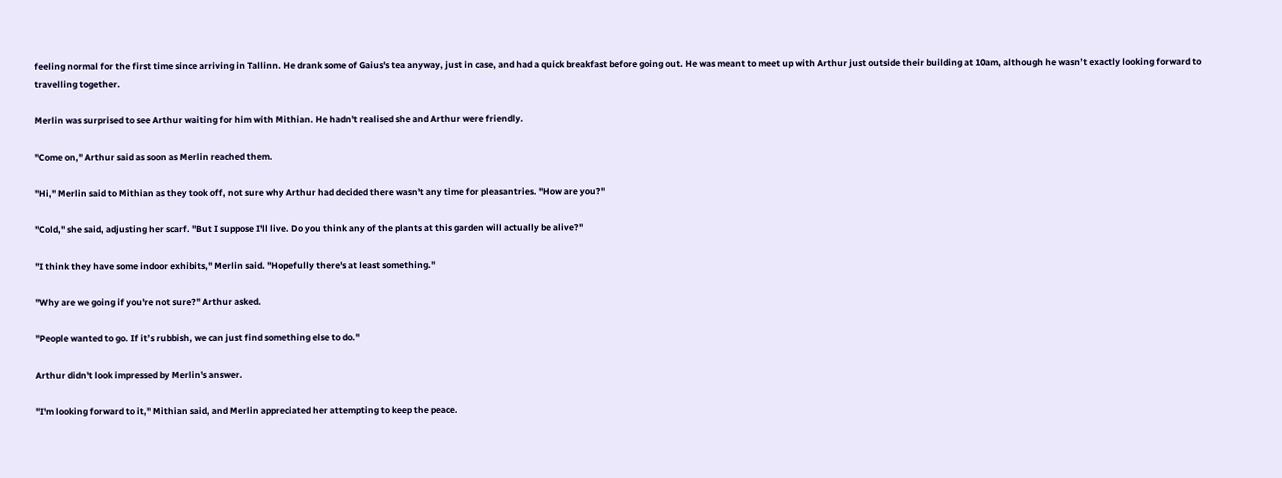feeling normal for the first time since arriving in Tallinn. He drank some of Gaius's tea anyway, just in case, and had a quick breakfast before going out. He was meant to meet up with Arthur just outside their building at 10am, although he wasn’t exactly looking forward to travelling together.

Merlin was surprised to see Arthur waiting for him with Mithian. He hadn't realised she and Arthur were friendly.

"Come on," Arthur said as soon as Merlin reached them.

"Hi," Merlin said to Mithian as they took off, not sure why Arthur had decided there wasn't any time for pleasantries. "How are you?"

"Cold," she said, adjusting her scarf. "But I suppose I'll live. Do you think any of the plants at this garden will actually be alive?"

"I think they have some indoor exhibits," Merlin said. "Hopefully there's at least something."

"Why are we going if you're not sure?" Arthur asked.

"People wanted to go. If it’s rubbish, we can just find something else to do."

Arthur didn't look impressed by Merlin's answer.

"I'm looking forward to it," Mithian said, and Merlin appreciated her attempting to keep the peace.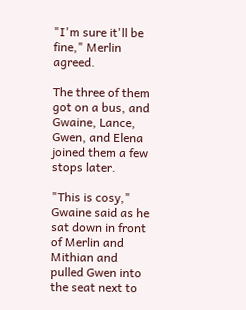"I'm sure it'll be fine," Merlin agreed.

The three of them got on a bus, and Gwaine, Lance, Gwen, and Elena joined them a few stops later.

"This is cosy," Gwaine said as he sat down in front of Merlin and Mithian and pulled Gwen into the seat next to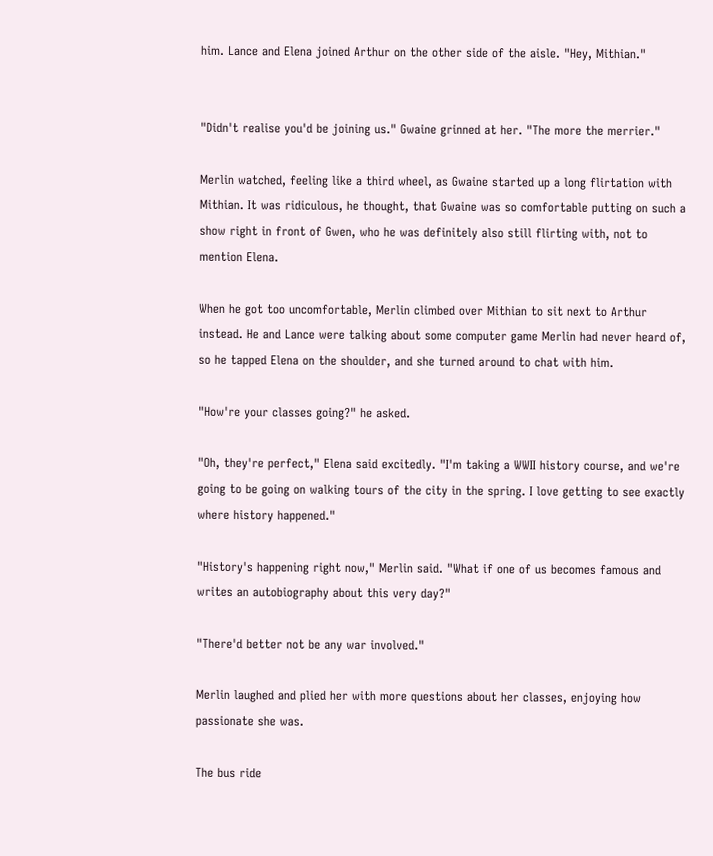him. Lance and Elena joined Arthur on the other side of the aisle. "Hey, Mithian."


"Didn't realise you'd be joining us." Gwaine grinned at her. "The more the merrier."

Merlin watched, feeling like a third wheel, as Gwaine started up a long flirtation with Mithian. It was ridiculous, he thought, that Gwaine was so comfortable putting on such a show right in front of Gwen, who he was definitely also still flirting with, not to mention Elena.

When he got too uncomfortable, Merlin climbed over Mithian to sit next to Arthur instead. He and Lance were talking about some computer game Merlin had never heard of, so he tapped Elena on the shoulder, and she turned around to chat with him.

"How're your classes going?" he asked.

"Oh, they're perfect," Elena said excitedly. "I'm taking a WWII history course, and we're going to be going on walking tours of the city in the spring. I love getting to see exactly where history happened."

"History's happening right now," Merlin said. "What if one of us becomes famous and writes an autobiography about this very day?"

"There'd better not be any war involved."

Merlin laughed and plied her with more questions about her classes, enjoying how passionate she was.

The bus ride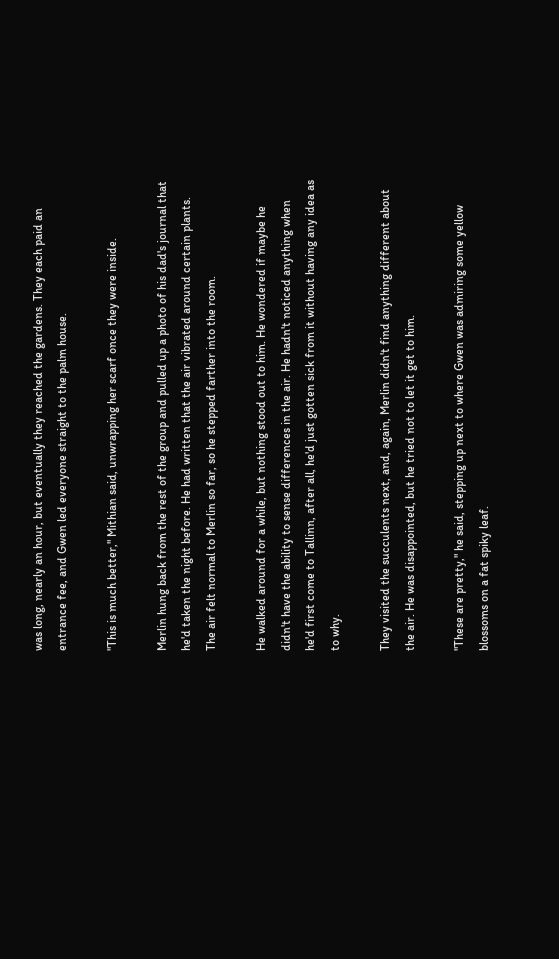was long, nearly an hour, but eventually they reached the gardens. They each paid an entrance fee, and Gwen led everyone straight to the palm house.

"This is much better," Mithian said, unwrapping her scarf once they were inside.

Merlin hung back from the rest of the group and pulled up a photo of his dad's journal that he'd taken the night before. He had written that the air vibrated around certain plants. The air felt normal to Merlin so far, so he stepped farther into the room.

He walked around for a while, but nothing stood out to him. He wondered if maybe he didn't have the ability to sense differences in the air. He hadn't noticed anything when he'd first come to Tallinn, after all, he'd just gotten sick from it without having any idea as to why.

They visited the succulents next, and, again, Merlin didn't find anything different about the air. He was disappointed, but he tried not to let it get to him.

"These are pretty," he said, stepping up next to where Gwen was admiring some yellow blossoms on a fat spiky leaf.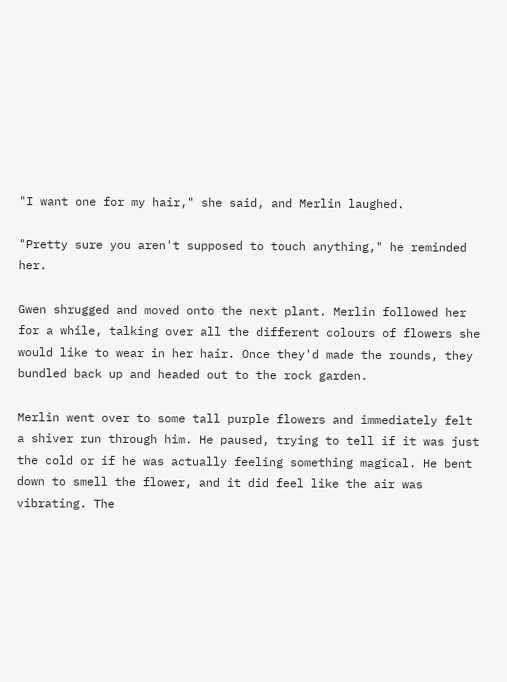"I want one for my hair," she said, and Merlin laughed.

"Pretty sure you aren't supposed to touch anything," he reminded her.

Gwen shrugged and moved onto the next plant. Merlin followed her for a while, talking over all the different colours of flowers she would like to wear in her hair. Once they'd made the rounds, they bundled back up and headed out to the rock garden.

Merlin went over to some tall purple flowers and immediately felt a shiver run through him. He paused, trying to tell if it was just the cold or if he was actually feeling something magical. He bent down to smell the flower, and it did feel like the air was vibrating. The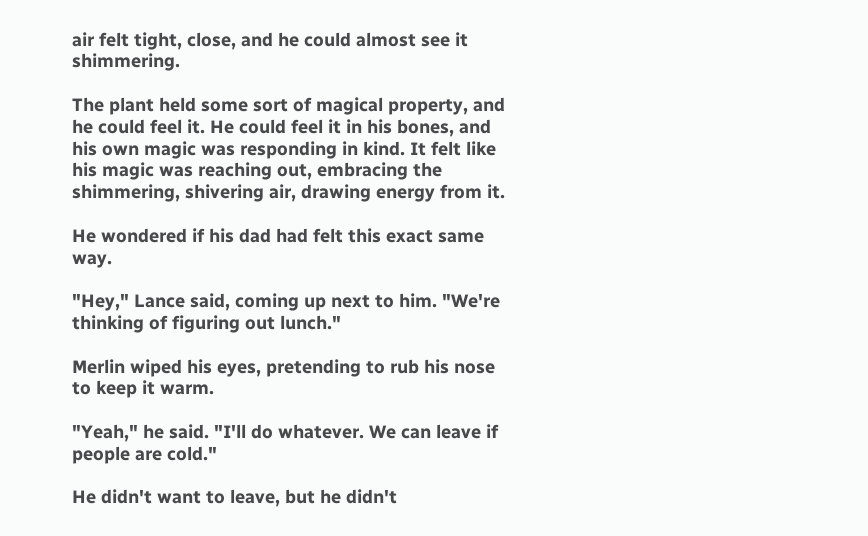air felt tight, close, and he could almost see it shimmering.

The plant held some sort of magical property, and he could feel it. He could feel it in his bones, and his own magic was responding in kind. It felt like his magic was reaching out, embracing the shimmering, shivering air, drawing energy from it.

He wondered if his dad had felt this exact same way.

"Hey," Lance said, coming up next to him. "We're thinking of figuring out lunch."

Merlin wiped his eyes, pretending to rub his nose to keep it warm.

"Yeah," he said. "I'll do whatever. We can leave if people are cold."

He didn't want to leave, but he didn't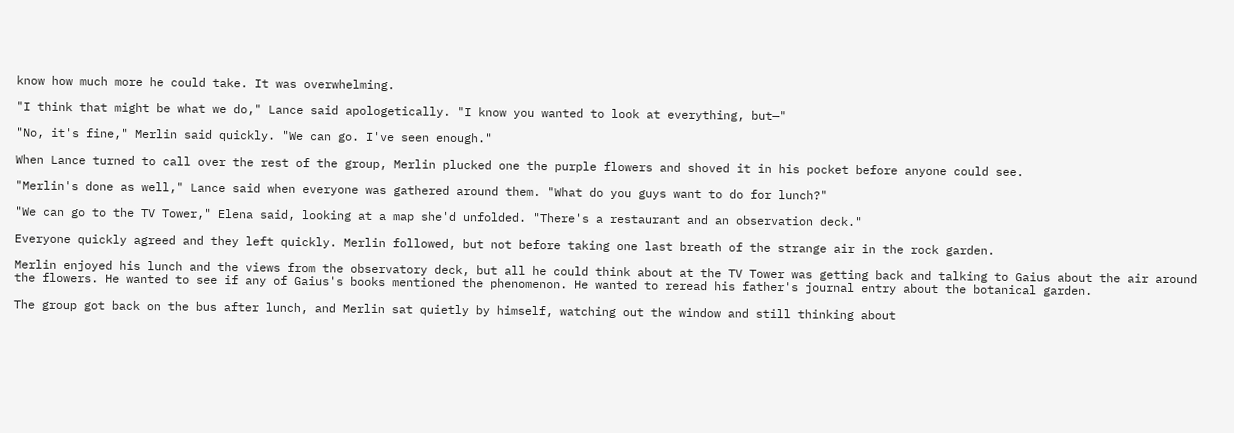know how much more he could take. It was overwhelming.

"I think that might be what we do," Lance said apologetically. "I know you wanted to look at everything, but—"

"No, it's fine," Merlin said quickly. "We can go. I've seen enough."

When Lance turned to call over the rest of the group, Merlin plucked one the purple flowers and shoved it in his pocket before anyone could see.

"Merlin's done as well," Lance said when everyone was gathered around them. "What do you guys want to do for lunch?"

"We can go to the TV Tower," Elena said, looking at a map she'd unfolded. "There's a restaurant and an observation deck."

Everyone quickly agreed and they left quickly. Merlin followed, but not before taking one last breath of the strange air in the rock garden.

Merlin enjoyed his lunch and the views from the observatory deck, but all he could think about at the TV Tower was getting back and talking to Gaius about the air around the flowers. He wanted to see if any of Gaius's books mentioned the phenomenon. He wanted to reread his father's journal entry about the botanical garden.

The group got back on the bus after lunch, and Merlin sat quietly by himself, watching out the window and still thinking about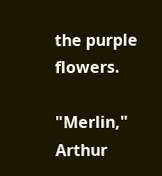the purple flowers.

"Merlin," Arthur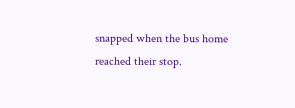snapped when the bus home reached their stop.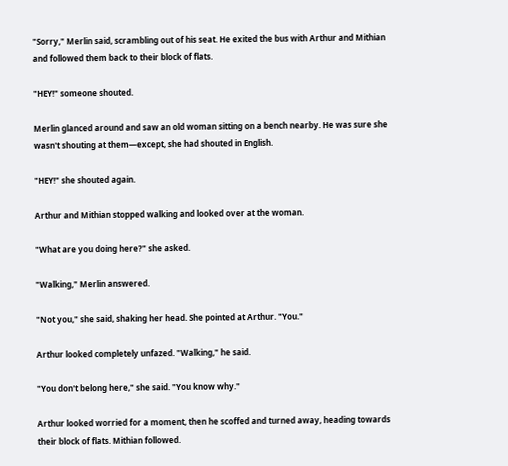"Sorry," Merlin said, scrambling out of his seat. He exited the bus with Arthur and Mithian and followed them back to their block of flats.

"HEY!" someone shouted.

Merlin glanced around and saw an old woman sitting on a bench nearby. He was sure she wasn't shouting at them—except, she had shouted in English.

"HEY!" she shouted again.

Arthur and Mithian stopped walking and looked over at the woman.

"What are you doing here?" she asked.

"Walking," Merlin answered.

"Not you," she said, shaking her head. She pointed at Arthur. "You."

Arthur looked completely unfazed. "Walking," he said.

"You don't belong here," she said. "You know why."

Arthur looked worried for a moment, then he scoffed and turned away, heading towards their block of flats. Mithian followed.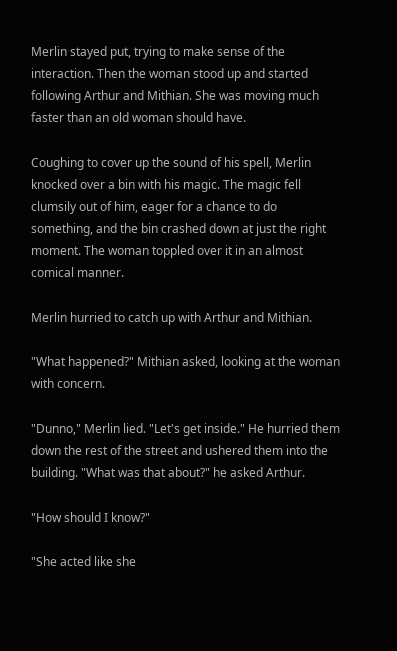Merlin stayed put, trying to make sense of the interaction. Then the woman stood up and started following Arthur and Mithian. She was moving much faster than an old woman should have.

Coughing to cover up the sound of his spell, Merlin knocked over a bin with his magic. The magic fell clumsily out of him, eager for a chance to do something, and the bin crashed down at just the right moment. The woman toppled over it in an almost comical manner.

Merlin hurried to catch up with Arthur and Mithian.

"What happened?" Mithian asked, looking at the woman with concern.

"Dunno," Merlin lied. "Let's get inside." He hurried them down the rest of the street and ushered them into the building. "What was that about?" he asked Arthur.

"How should I know?"

"She acted like she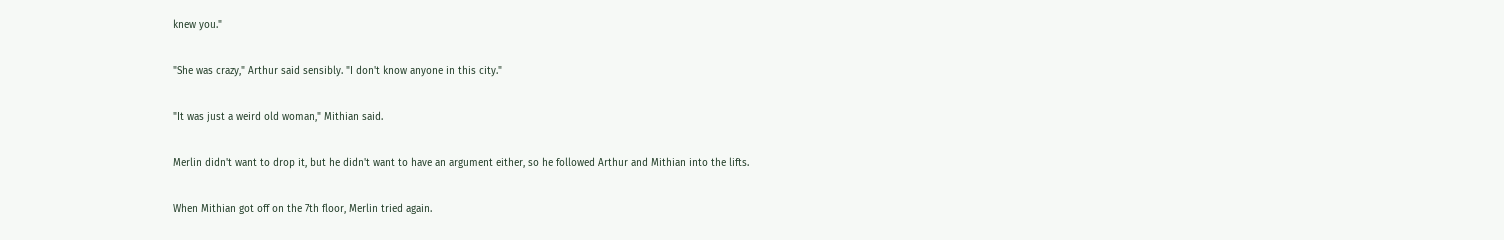knew you."

"She was crazy," Arthur said sensibly. "I don't know anyone in this city."

"It was just a weird old woman," Mithian said.

Merlin didn't want to drop it, but he didn't want to have an argument either, so he followed Arthur and Mithian into the lifts.

When Mithian got off on the 7th floor, Merlin tried again.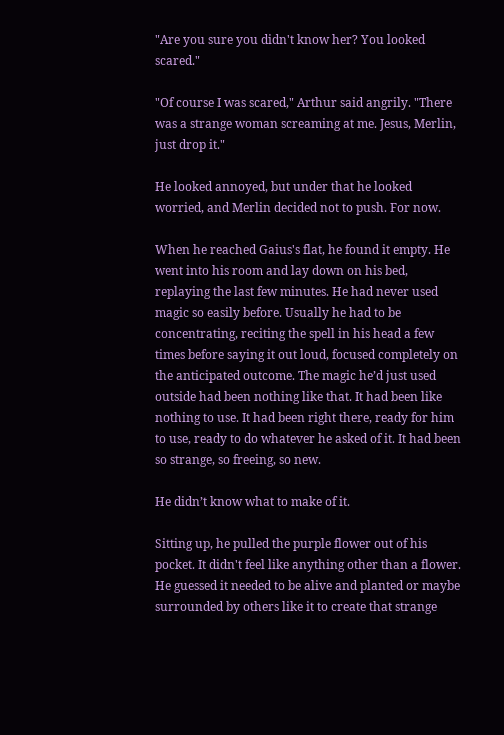"Are you sure you didn't know her? You looked scared."

"Of course I was scared," Arthur said angrily. "There was a strange woman screaming at me. Jesus, Merlin, just drop it."

He looked annoyed, but under that he looked worried, and Merlin decided not to push. For now.

When he reached Gaius's flat, he found it empty. He went into his room and lay down on his bed, replaying the last few minutes. He had never used magic so easily before. Usually he had to be concentrating, reciting the spell in his head a few times before saying it out loud, focused completely on the anticipated outcome. The magic he’d just used outside had been nothing like that. It had been like nothing to use. It had been right there, ready for him to use, ready to do whatever he asked of it. It had been so strange, so freeing, so new.

He didn’t know what to make of it.

Sitting up, he pulled the purple flower out of his pocket. It didn't feel like anything other than a flower. He guessed it needed to be alive and planted or maybe surrounded by others like it to create that strange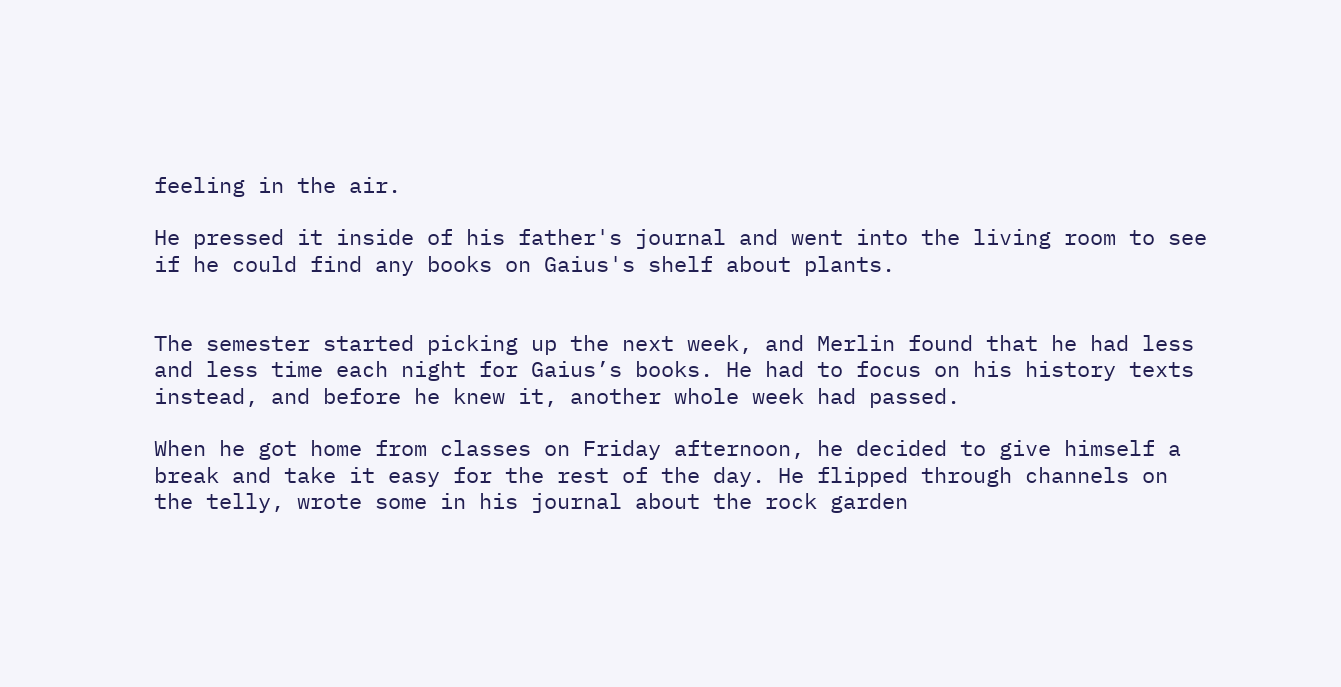feeling in the air.

He pressed it inside of his father's journal and went into the living room to see if he could find any books on Gaius's shelf about plants.


The semester started picking up the next week, and Merlin found that he had less and less time each night for Gaius’s books. He had to focus on his history texts instead, and before he knew it, another whole week had passed.

When he got home from classes on Friday afternoon, he decided to give himself a break and take it easy for the rest of the day. He flipped through channels on the telly, wrote some in his journal about the rock garden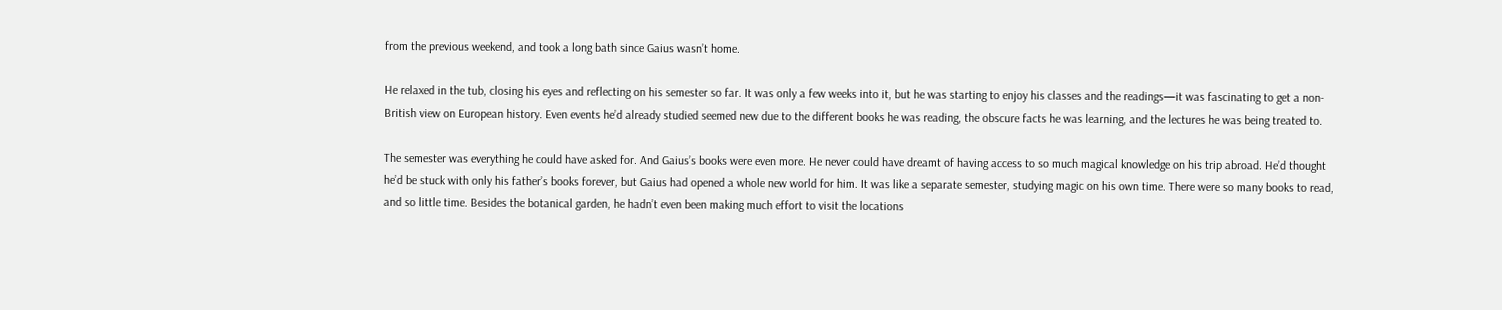from the previous weekend, and took a long bath since Gaius wasn’t home.

He relaxed in the tub, closing his eyes and reflecting on his semester so far. It was only a few weeks into it, but he was starting to enjoy his classes and the readings—it was fascinating to get a non-British view on European history. Even events he’d already studied seemed new due to the different books he was reading, the obscure facts he was learning, and the lectures he was being treated to.

The semester was everything he could have asked for. And Gaius’s books were even more. He never could have dreamt of having access to so much magical knowledge on his trip abroad. He’d thought he’d be stuck with only his father’s books forever, but Gaius had opened a whole new world for him. It was like a separate semester, studying magic on his own time. There were so many books to read, and so little time. Besides the botanical garden, he hadn’t even been making much effort to visit the locations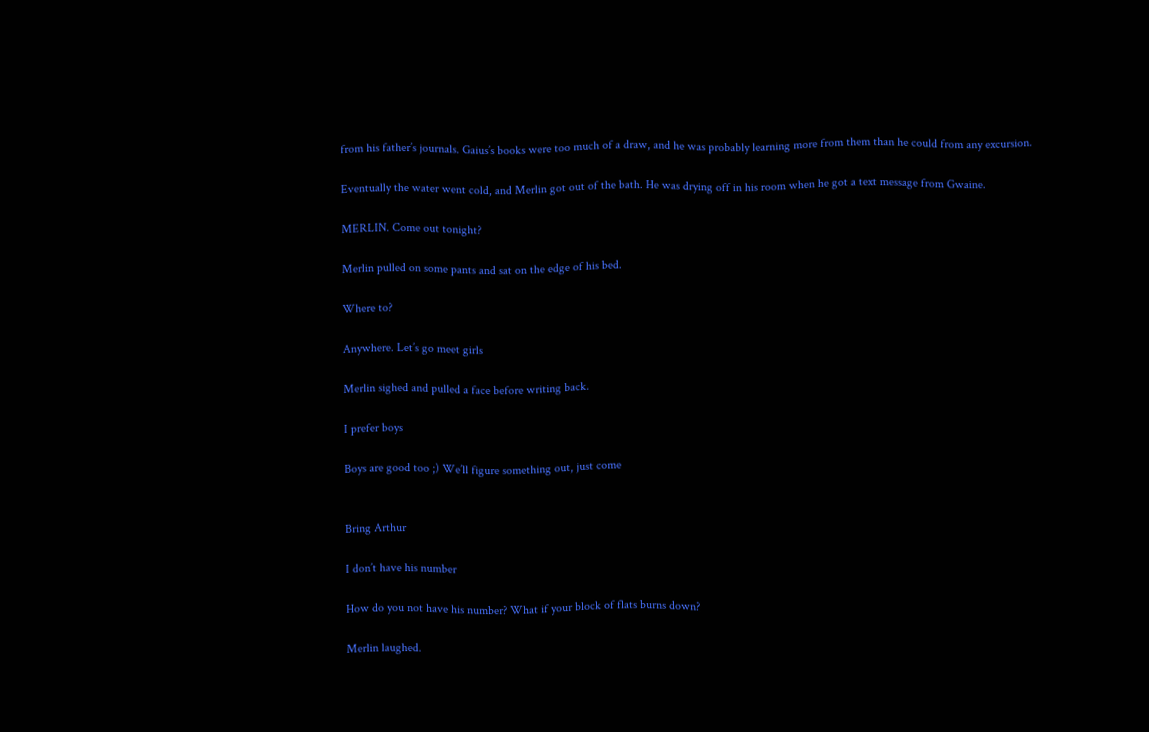from his father’s journals. Gaius’s books were too much of a draw, and he was probably learning more from them than he could from any excursion.

Eventually the water went cold, and Merlin got out of the bath. He was drying off in his room when he got a text message from Gwaine.

MERLIN. Come out tonight?

Merlin pulled on some pants and sat on the edge of his bed.

Where to?

Anywhere. Let’s go meet girls

Merlin sighed and pulled a face before writing back.

I prefer boys

Boys are good too ;) We’ll figure something out, just come


Bring Arthur

I don’t have his number

How do you not have his number? What if your block of flats burns down?

Merlin laughed.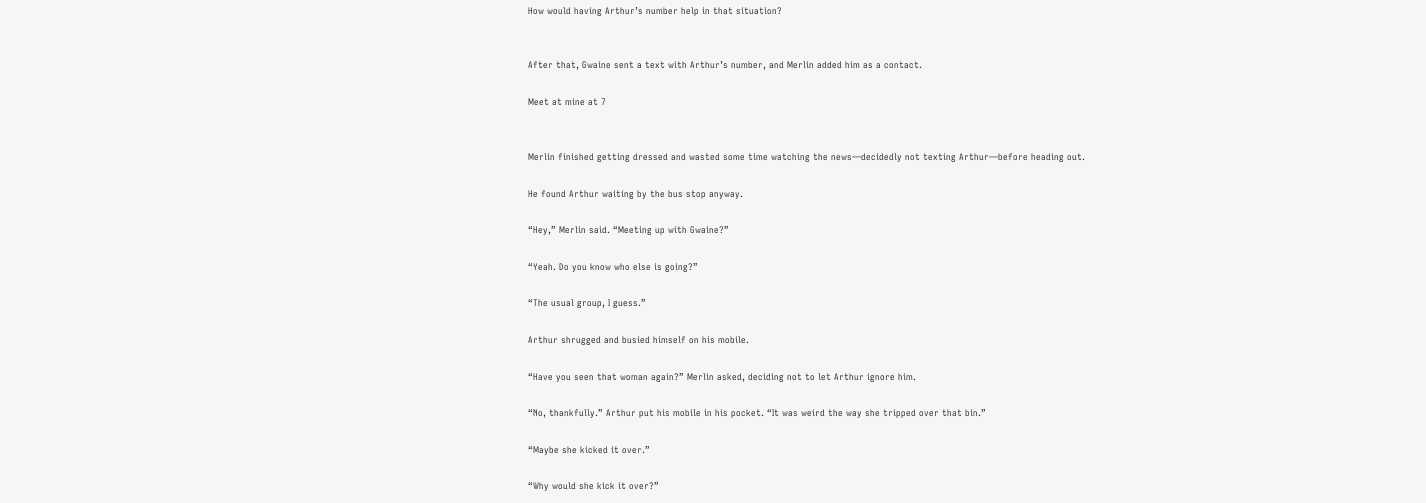How would having Arthur’s number help in that situation?


After that, Gwaine sent a text with Arthur’s number, and Merlin added him as a contact.

Meet at mine at 7


Merlin finished getting dressed and wasted some time watching the news—decidedly not texting Arthur—before heading out.

He found Arthur waiting by the bus stop anyway.

“Hey,” Merlin said. “Meeting up with Gwaine?”

“Yeah. Do you know who else is going?”

“The usual group, I guess.”

Arthur shrugged and busied himself on his mobile.

“Have you seen that woman again?” Merlin asked, deciding not to let Arthur ignore him.

“No, thankfully.” Arthur put his mobile in his pocket. “It was weird the way she tripped over that bin.”

“Maybe she kicked it over.”

“Why would she kick it over?”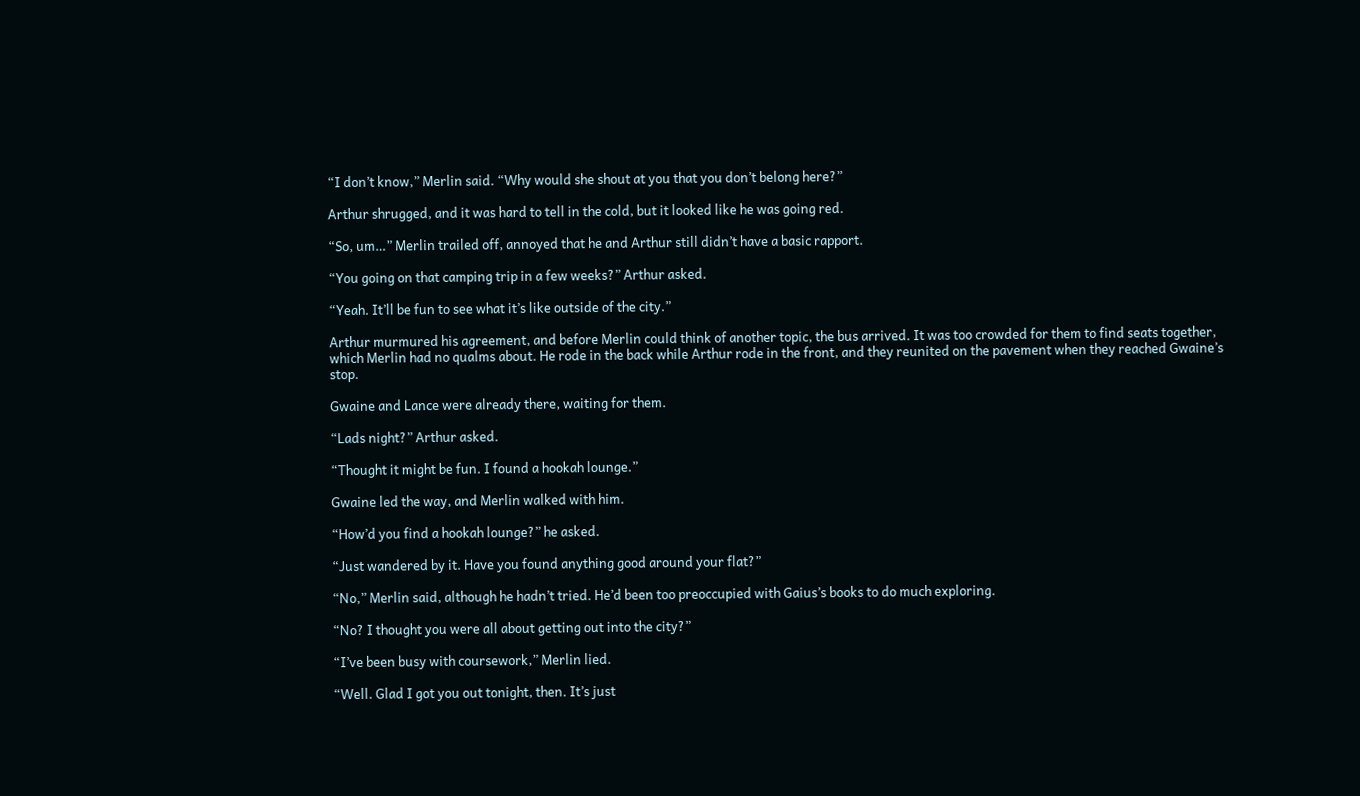“I don’t know,” Merlin said. “Why would she shout at you that you don’t belong here?”

Arthur shrugged, and it was hard to tell in the cold, but it looked like he was going red.

“So, um…” Merlin trailed off, annoyed that he and Arthur still didn’t have a basic rapport.

“You going on that camping trip in a few weeks?” Arthur asked.

“Yeah. It’ll be fun to see what it’s like outside of the city.”

Arthur murmured his agreement, and before Merlin could think of another topic, the bus arrived. It was too crowded for them to find seats together, which Merlin had no qualms about. He rode in the back while Arthur rode in the front, and they reunited on the pavement when they reached Gwaine’s stop.

Gwaine and Lance were already there, waiting for them.

“Lads night?” Arthur asked.

“Thought it might be fun. I found a hookah lounge.”

Gwaine led the way, and Merlin walked with him.

“How’d you find a hookah lounge?” he asked.

“Just wandered by it. Have you found anything good around your flat?”

“No,” Merlin said, although he hadn’t tried. He’d been too preoccupied with Gaius’s books to do much exploring.

“No? I thought you were all about getting out into the city?”

“I’ve been busy with coursework,” Merlin lied.

“Well. Glad I got you out tonight, then. It’s just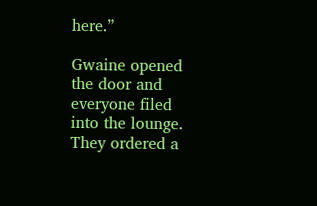here.”

Gwaine opened the door and everyone filed into the lounge. They ordered a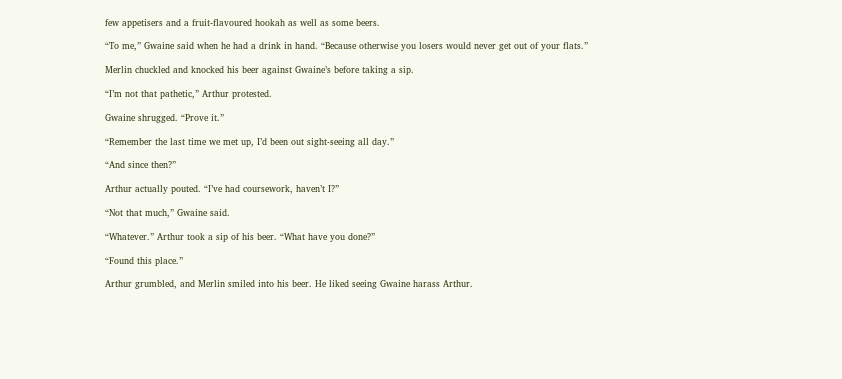few appetisers and a fruit-flavoured hookah as well as some beers.

“To me,” Gwaine said when he had a drink in hand. “Because otherwise you losers would never get out of your flats.”

Merlin chuckled and knocked his beer against Gwaine’s before taking a sip.

“I’m not that pathetic,” Arthur protested.

Gwaine shrugged. “Prove it.”

“Remember the last time we met up, I’d been out sight-seeing all day.”

“And since then?”

Arthur actually pouted. “I’ve had coursework, haven’t I?”

“Not that much,” Gwaine said.

“Whatever.” Arthur took a sip of his beer. “What have you done?”

“Found this place.”

Arthur grumbled, and Merlin smiled into his beer. He liked seeing Gwaine harass Arthur.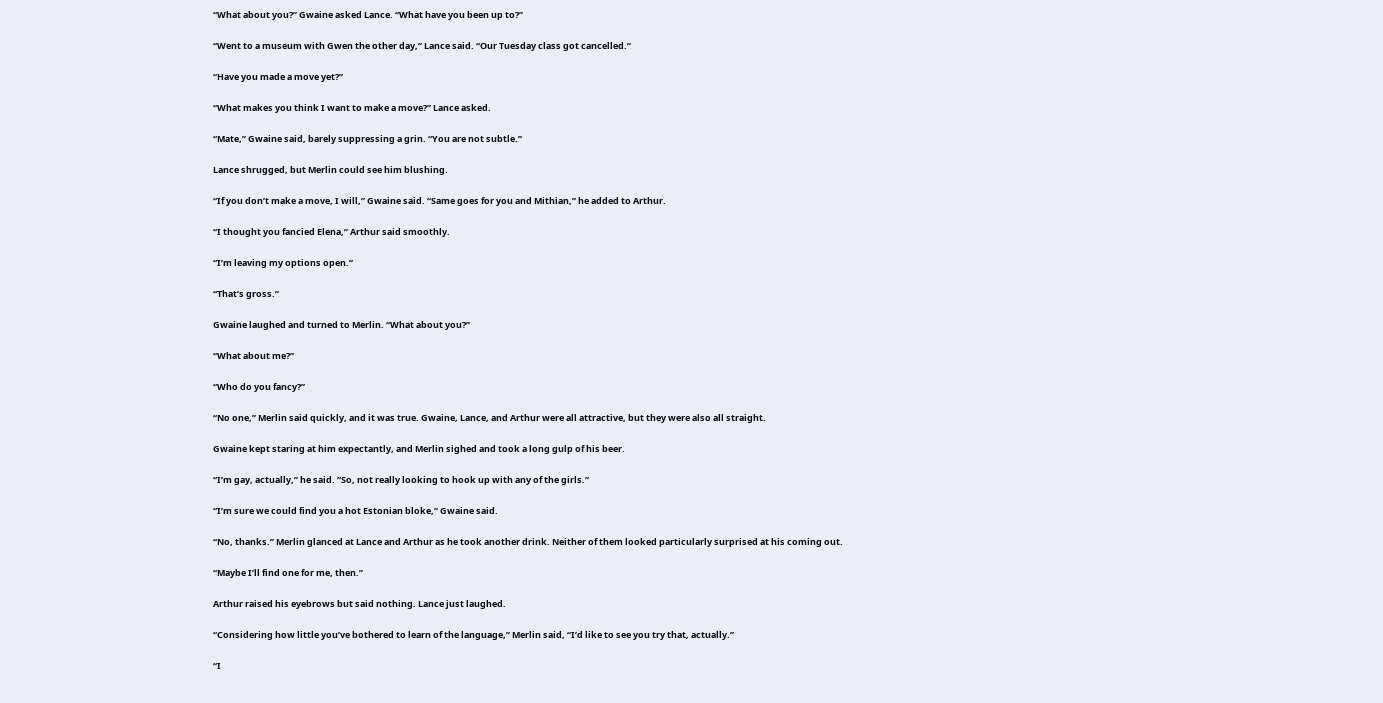“What about you?” Gwaine asked Lance. “What have you been up to?”

“Went to a museum with Gwen the other day,” Lance said. “Our Tuesday class got cancelled.”

“Have you made a move yet?”

“What makes you think I want to make a move?” Lance asked.

“Mate,” Gwaine said, barely suppressing a grin. “You are not subtle.”

Lance shrugged, but Merlin could see him blushing.

“If you don’t make a move, I will,” Gwaine said. “Same goes for you and Mithian,” he added to Arthur.

“I thought you fancied Elena,” Arthur said smoothly.

“I’m leaving my options open.”

“That’s gross.”

Gwaine laughed and turned to Merlin. “What about you?”

“What about me?”

“Who do you fancy?”

“No one,” Merlin said quickly, and it was true. Gwaine, Lance, and Arthur were all attractive, but they were also all straight.

Gwaine kept staring at him expectantly, and Merlin sighed and took a long gulp of his beer.

“I’m gay, actually,” he said. “So, not really looking to hook up with any of the girls.”

“I’m sure we could find you a hot Estonian bloke,” Gwaine said.

“No, thanks.” Merlin glanced at Lance and Arthur as he took another drink. Neither of them looked particularly surprised at his coming out.

“Maybe I’ll find one for me, then.”

Arthur raised his eyebrows but said nothing. Lance just laughed.

“Considering how little you’ve bothered to learn of the language,” Merlin said, “I’d like to see you try that, actually.”

“I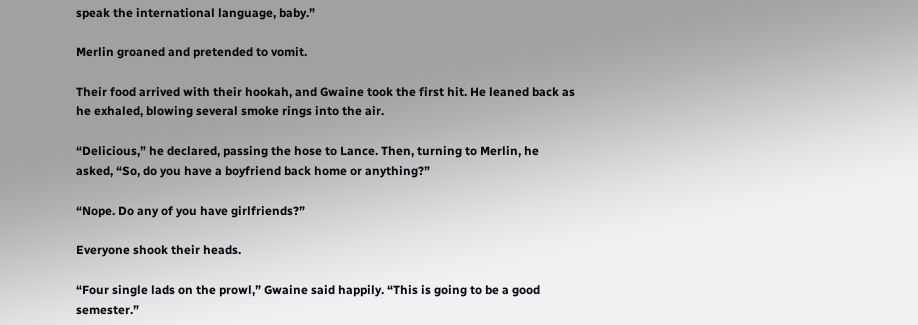speak the international language, baby.”

Merlin groaned and pretended to vomit.

Their food arrived with their hookah, and Gwaine took the first hit. He leaned back as he exhaled, blowing several smoke rings into the air.

“Delicious,” he declared, passing the hose to Lance. Then, turning to Merlin, he asked, “So, do you have a boyfriend back home or anything?”

“Nope. Do any of you have girlfriends?”

Everyone shook their heads.

“Four single lads on the prowl,” Gwaine said happily. “This is going to be a good semester.”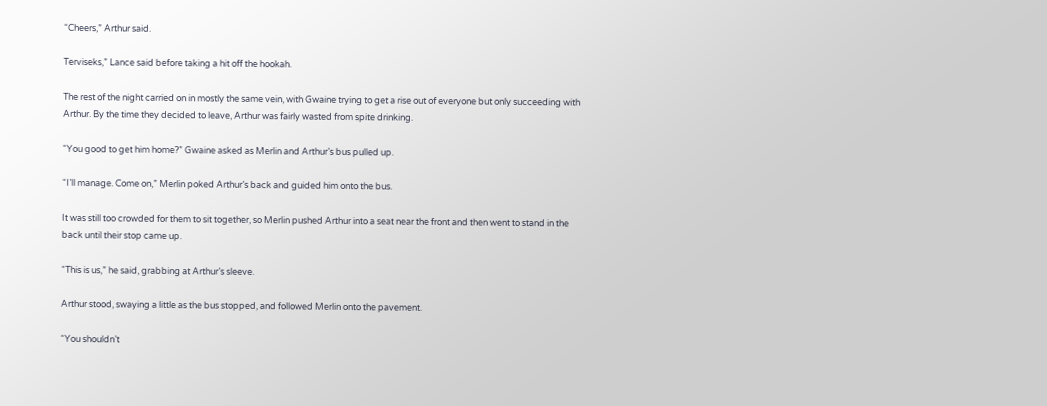“Cheers,” Arthur said.

Terviseks,” Lance said before taking a hit off the hookah.

The rest of the night carried on in mostly the same vein, with Gwaine trying to get a rise out of everyone but only succeeding with Arthur. By the time they decided to leave, Arthur was fairly wasted from spite drinking.

“You good to get him home?” Gwaine asked as Merlin and Arthur’s bus pulled up.

“I’ll manage. Come on,” Merlin poked Arthur’s back and guided him onto the bus.

It was still too crowded for them to sit together, so Merlin pushed Arthur into a seat near the front and then went to stand in the back until their stop came up.

“This is us,” he said, grabbing at Arthur’s sleeve.

Arthur stood, swaying a little as the bus stopped, and followed Merlin onto the pavement.

“You shouldn’t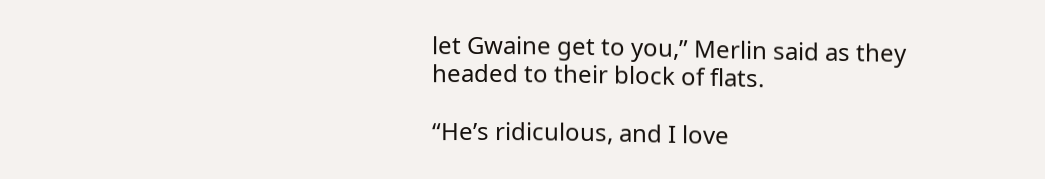let Gwaine get to you,” Merlin said as they headed to their block of flats.

“He’s ridiculous, and I love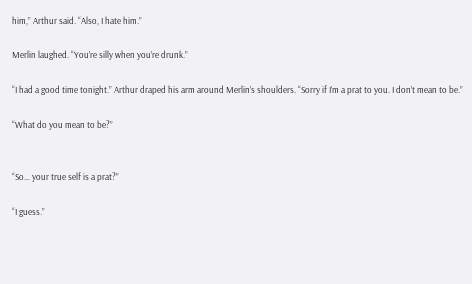him,” Arthur said. “Also, I hate him.”

Merlin laughed. “You’re silly when you’re drunk.”

“I had a good time tonight.” Arthur draped his arm around Merlin’s shoulders. “Sorry if I’m a prat to you. I don’t mean to be.”

“What do you mean to be?”


“So… your true self is a prat?”

“I guess.”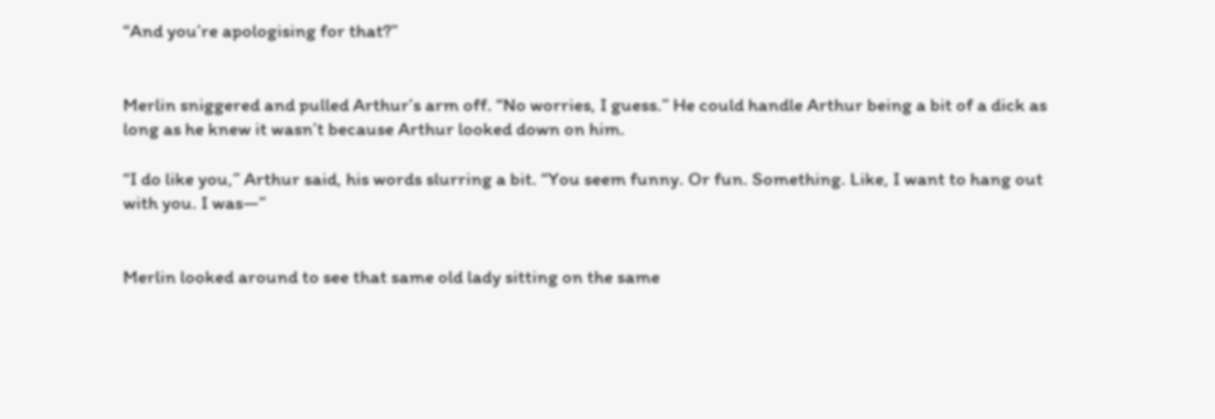“And you’re apologising for that?”


Merlin sniggered and pulled Arthur’s arm off. “No worries, I guess.” He could handle Arthur being a bit of a dick as long as he knew it wasn’t because Arthur looked down on him.

“I do like you,” Arthur said, his words slurring a bit. “You seem funny. Or fun. Something. Like, I want to hang out with you. I was—”


Merlin looked around to see that same old lady sitting on the same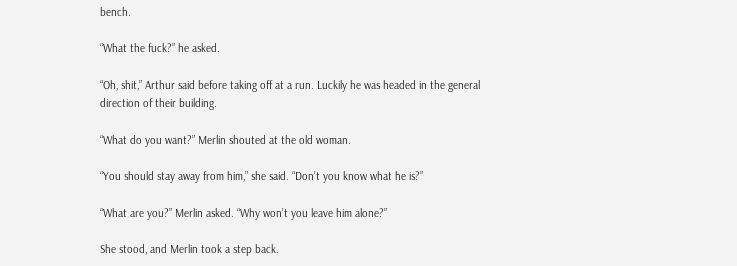bench.

“What the fuck?” he asked.

“Oh, shit,” Arthur said before taking off at a run. Luckily he was headed in the general direction of their building.

“What do you want?” Merlin shouted at the old woman.

“You should stay away from him,” she said. “Don’t you know what he is?”

“What are you?” Merlin asked. “Why won’t you leave him alone?”

She stood, and Merlin took a step back.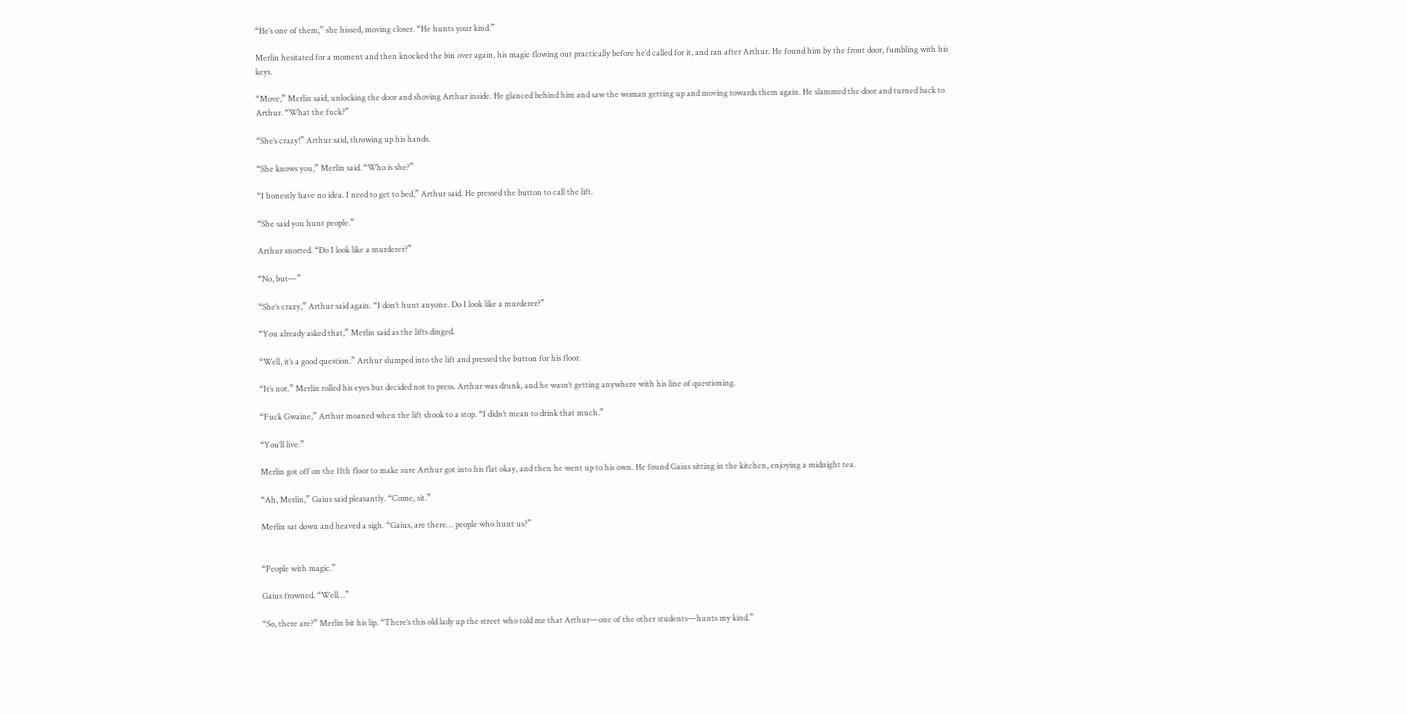“He’s one of them,” she hissed, moving closer. “He hunts your kind.”

Merlin hesitated for a moment and then knocked the bin over again, his magic flowing out practically before he’d called for it, and ran after Arthur. He found him by the front door, fumbling with his keys.

“Move,” Merlin said, unlocking the door and shoving Arthur inside. He glanced behind him and saw the woman getting up and moving towards them again. He slammed the door and turned back to Arthur. “What the fuck?”

“She’s crazy!” Arthur said, throwing up his hands.

“She knows you,” Merlin said. “Who is she?”

“I honestly have no idea. I need to get to bed,” Arthur said. He pressed the button to call the lift.

“She said you hunt people.”

Arthur snorted. “Do I look like a murderer?”

“No, but—”

“She’s crazy,” Arthur said again. “I don’t hunt anyone. Do I look like a murderer?”

“You already asked that,” Merlin said as the lifts dinged.

“Well, it’s a good question.” Arthur slumped into the lift and pressed the button for his floor.

“It’s not.” Merlin rolled his eyes but decided not to press. Arthur was drunk, and he wasn’t getting anywhere with his line of questioning.

“Fuck Gwaine,” Arthur moaned when the lift shook to a stop. “I didn’t mean to drink that much.”

“You’ll live.”

Merlin got off on the 11th floor to make sure Arthur got into his flat okay, and then he went up to his own. He found Gaius sitting in the kitchen, enjoying a midnight tea.

“Ah, Merlin,” Gaius said pleasantly. “Come, sit.”

Merlin sat down and heaved a sigh. “Gaius, are there… people who hunt us?”


“People with magic.”

Gaius frowned. “Well…”

“So, there are?” Merlin bit his lip. “There’s this old lady up the street who told me that Arthur—one of the other students—hunts my kind.”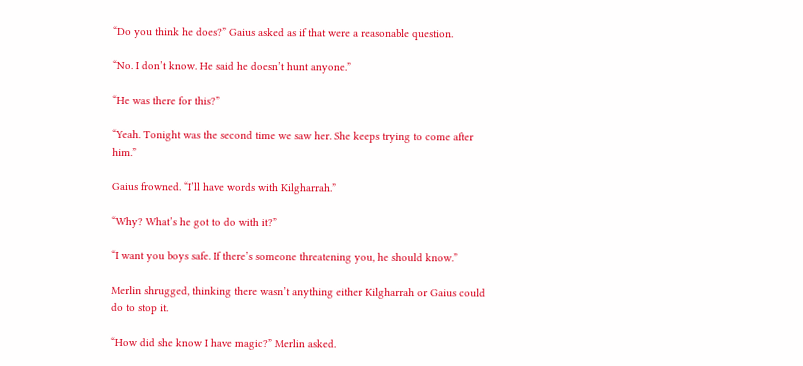“Do you think he does?” Gaius asked as if that were a reasonable question.

“No. I don’t know. He said he doesn’t hunt anyone.”

“He was there for this?”

“Yeah. Tonight was the second time we saw her. She keeps trying to come after him.”

Gaius frowned. “I’ll have words with Kilgharrah.”

“Why? What’s he got to do with it?”

“I want you boys safe. If there’s someone threatening you, he should know.”

Merlin shrugged, thinking there wasn’t anything either Kilgharrah or Gaius could do to stop it.

“How did she know I have magic?” Merlin asked.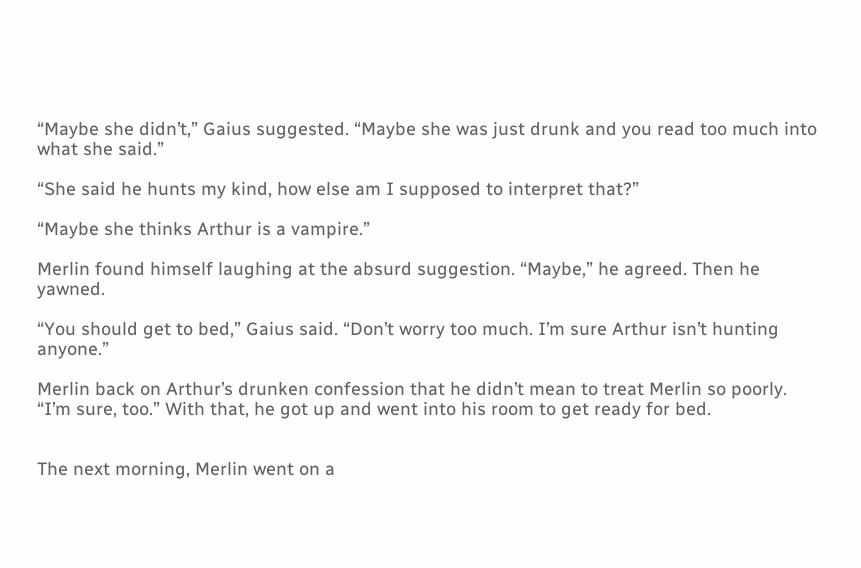“Maybe she didn’t,” Gaius suggested. “Maybe she was just drunk and you read too much into what she said.”

“She said he hunts my kind, how else am I supposed to interpret that?”

“Maybe she thinks Arthur is a vampire.”

Merlin found himself laughing at the absurd suggestion. “Maybe,” he agreed. Then he yawned.

“You should get to bed,” Gaius said. “Don’t worry too much. I’m sure Arthur isn’t hunting anyone.”

Merlin back on Arthur’s drunken confession that he didn’t mean to treat Merlin so poorly. “I’m sure, too.” With that, he got up and went into his room to get ready for bed.


The next morning, Merlin went on a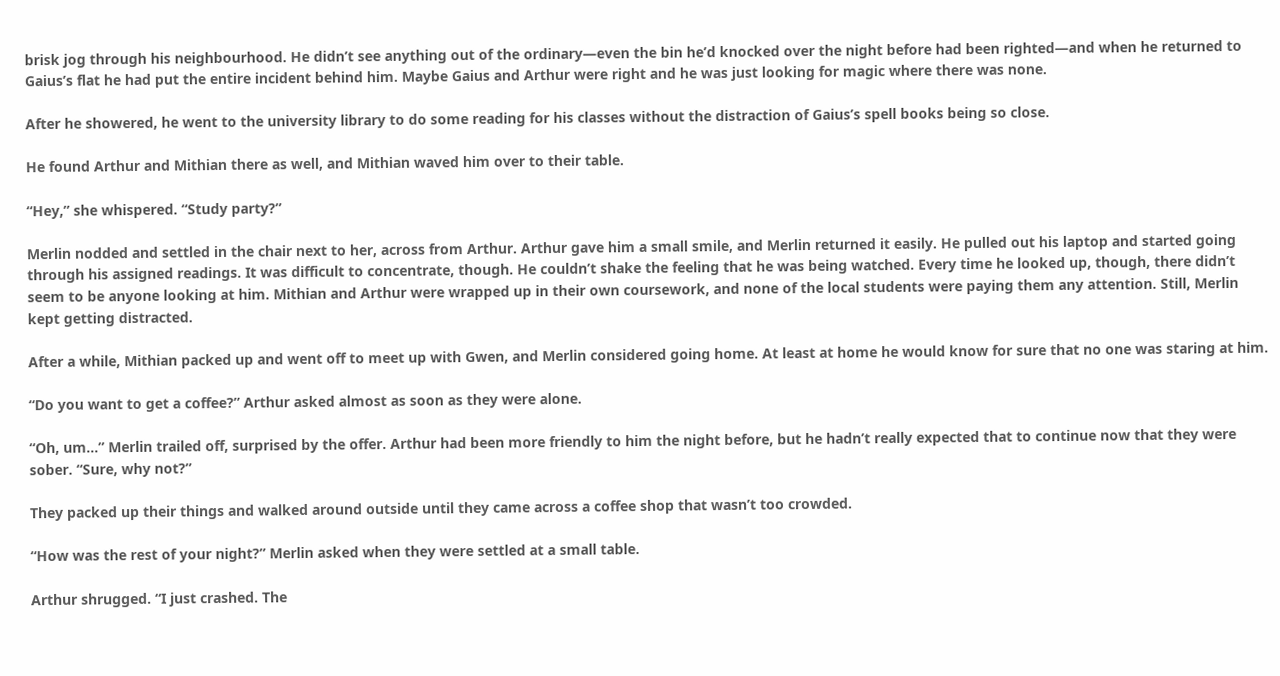brisk jog through his neighbourhood. He didn’t see anything out of the ordinary—even the bin he’d knocked over the night before had been righted—and when he returned to Gaius’s flat he had put the entire incident behind him. Maybe Gaius and Arthur were right and he was just looking for magic where there was none.

After he showered, he went to the university library to do some reading for his classes without the distraction of Gaius’s spell books being so close.

He found Arthur and Mithian there as well, and Mithian waved him over to their table.

“Hey,” she whispered. “Study party?”

Merlin nodded and settled in the chair next to her, across from Arthur. Arthur gave him a small smile, and Merlin returned it easily. He pulled out his laptop and started going through his assigned readings. It was difficult to concentrate, though. He couldn’t shake the feeling that he was being watched. Every time he looked up, though, there didn’t seem to be anyone looking at him. Mithian and Arthur were wrapped up in their own coursework, and none of the local students were paying them any attention. Still, Merlin kept getting distracted.

After a while, Mithian packed up and went off to meet up with Gwen, and Merlin considered going home. At least at home he would know for sure that no one was staring at him.

“Do you want to get a coffee?” Arthur asked almost as soon as they were alone.

“Oh, um…” Merlin trailed off, surprised by the offer. Arthur had been more friendly to him the night before, but he hadn’t really expected that to continue now that they were sober. “Sure, why not?”

They packed up their things and walked around outside until they came across a coffee shop that wasn’t too crowded.

“How was the rest of your night?” Merlin asked when they were settled at a small table.

Arthur shrugged. “I just crashed. The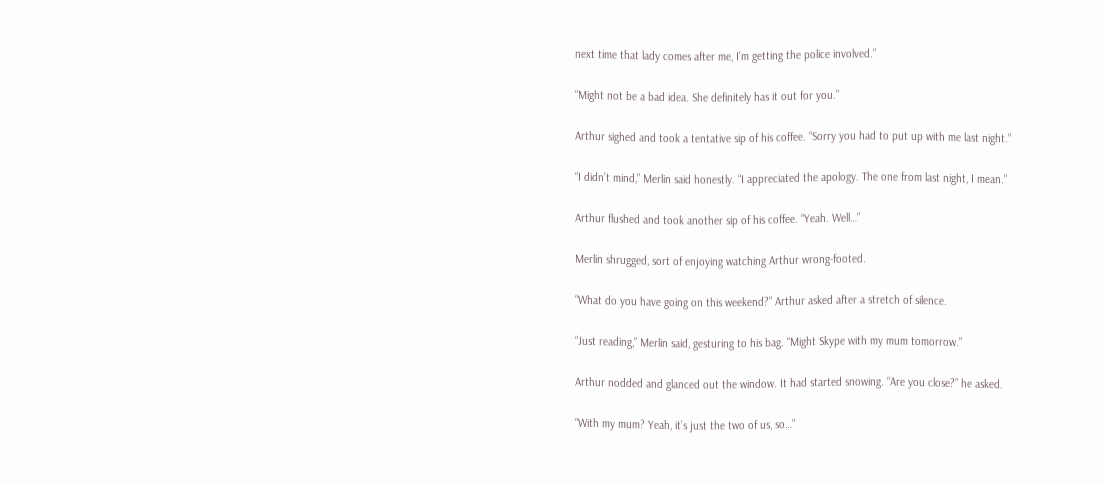next time that lady comes after me, I’m getting the police involved.”

“Might not be a bad idea. She definitely has it out for you.”

Arthur sighed and took a tentative sip of his coffee. “Sorry you had to put up with me last night.”

“I didn’t mind,” Merlin said honestly. “I appreciated the apology. The one from last night, I mean.”

Arthur flushed and took another sip of his coffee. “Yeah. Well…”

Merlin shrugged, sort of enjoying watching Arthur wrong-footed.

“What do you have going on this weekend?” Arthur asked after a stretch of silence.

“Just reading,” Merlin said, gesturing to his bag. “Might Skype with my mum tomorrow.”

Arthur nodded and glanced out the window. It had started snowing. “Are you close?” he asked.

“With my mum? Yeah, it’s just the two of us, so…”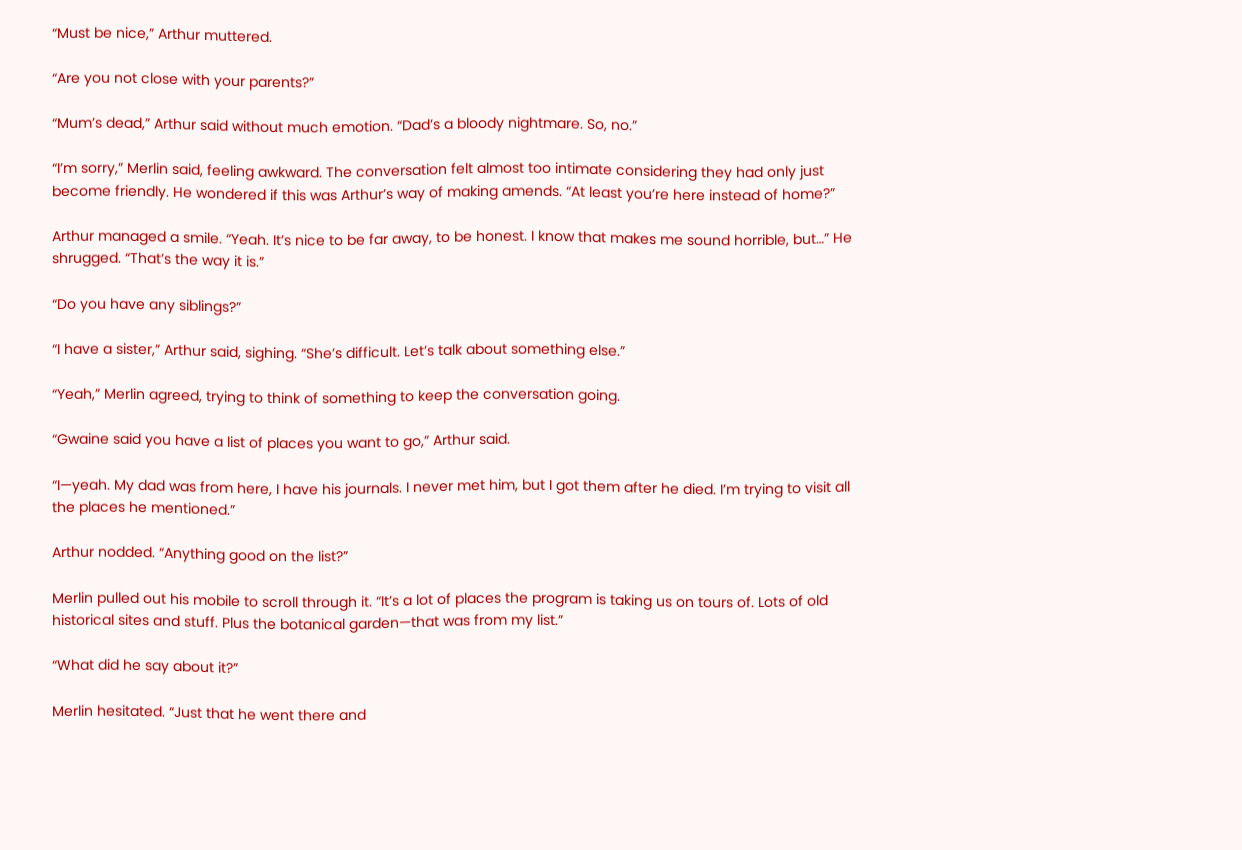“Must be nice,” Arthur muttered.

“Are you not close with your parents?”

“Mum’s dead,” Arthur said without much emotion. “Dad’s a bloody nightmare. So, no.”

“I’m sorry,” Merlin said, feeling awkward. The conversation felt almost too intimate considering they had only just become friendly. He wondered if this was Arthur’s way of making amends. “At least you’re here instead of home?”

Arthur managed a smile. “Yeah. It’s nice to be far away, to be honest. I know that makes me sound horrible, but…” He shrugged. “That’s the way it is.”

“Do you have any siblings?”

“I have a sister,” Arthur said, sighing. “She’s difficult. Let’s talk about something else.”

“Yeah,” Merlin agreed, trying to think of something to keep the conversation going.

“Gwaine said you have a list of places you want to go,” Arthur said.

“I—yeah. My dad was from here, I have his journals. I never met him, but I got them after he died. I’m trying to visit all the places he mentioned.”

Arthur nodded. “Anything good on the list?”

Merlin pulled out his mobile to scroll through it. “It’s a lot of places the program is taking us on tours of. Lots of old historical sites and stuff. Plus the botanical garden—that was from my list.”

“What did he say about it?”

Merlin hesitated. “Just that he went there and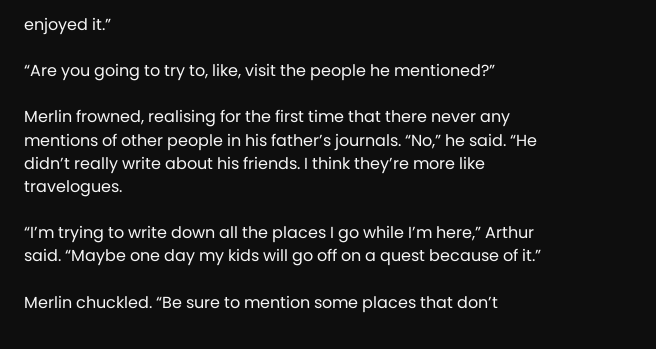enjoyed it.”

“Are you going to try to, like, visit the people he mentioned?”

Merlin frowned, realising for the first time that there never any mentions of other people in his father’s journals. “No,” he said. “He didn’t really write about his friends. I think they’re more like travelogues.

“I’m trying to write down all the places I go while I’m here,” Arthur said. “Maybe one day my kids will go off on a quest because of it.”

Merlin chuckled. “Be sure to mention some places that don’t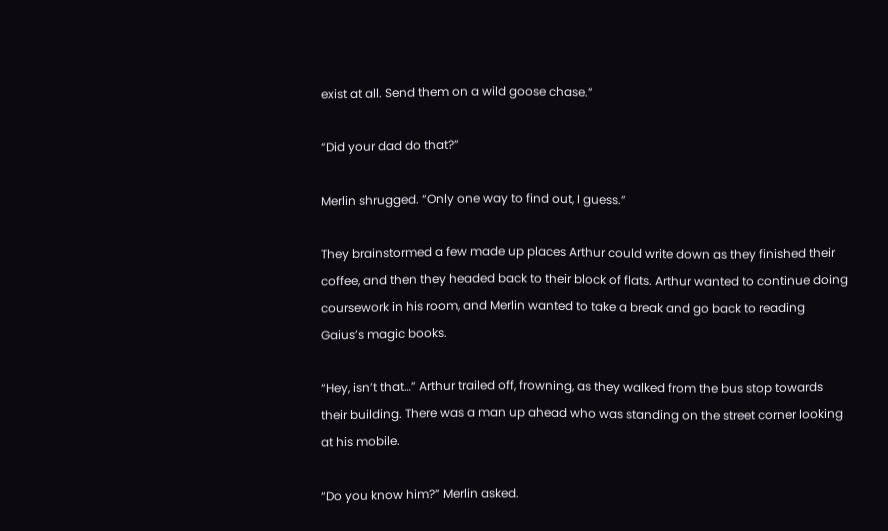exist at all. Send them on a wild goose chase.”

“Did your dad do that?”

Merlin shrugged. “Only one way to find out, I guess.”

They brainstormed a few made up places Arthur could write down as they finished their coffee, and then they headed back to their block of flats. Arthur wanted to continue doing coursework in his room, and Merlin wanted to take a break and go back to reading Gaius’s magic books.

“Hey, isn’t that…” Arthur trailed off, frowning, as they walked from the bus stop towards their building. There was a man up ahead who was standing on the street corner looking at his mobile.

“Do you know him?” Merlin asked.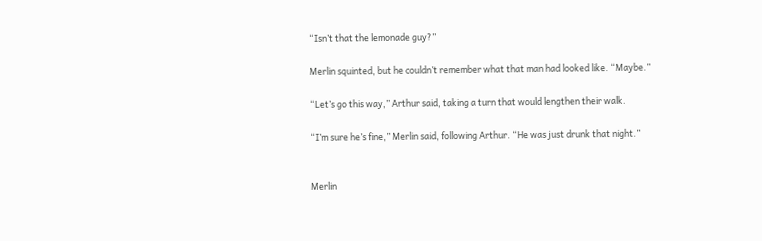“Isn’t that the lemonade guy?”

Merlin squinted, but he couldn’t remember what that man had looked like. “Maybe.”

“Let’s go this way,” Arthur said, taking a turn that would lengthen their walk.

“I’m sure he’s fine,” Merlin said, following Arthur. “He was just drunk that night.”


Merlin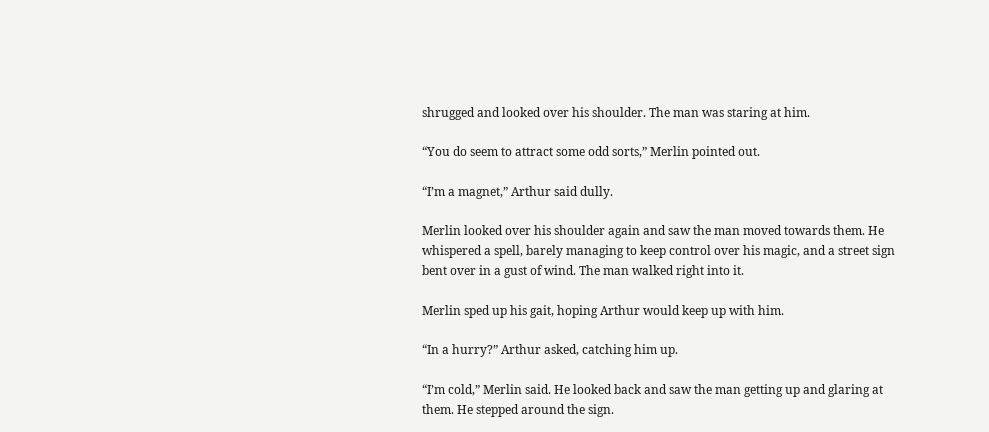shrugged and looked over his shoulder. The man was staring at him.

“You do seem to attract some odd sorts,” Merlin pointed out.

“I’m a magnet,” Arthur said dully.

Merlin looked over his shoulder again and saw the man moved towards them. He whispered a spell, barely managing to keep control over his magic, and a street sign bent over in a gust of wind. The man walked right into it.

Merlin sped up his gait, hoping Arthur would keep up with him.

“In a hurry?” Arthur asked, catching him up.

“I’m cold,” Merlin said. He looked back and saw the man getting up and glaring at them. He stepped around the sign.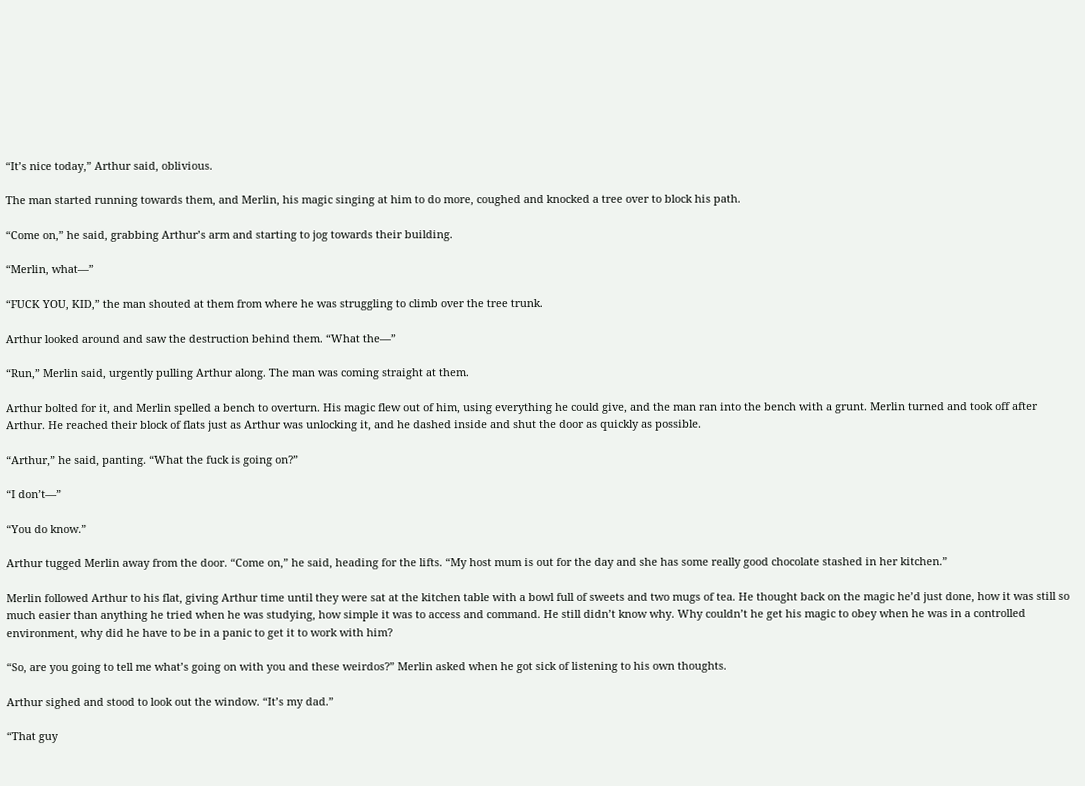“It’s nice today,” Arthur said, oblivious.

The man started running towards them, and Merlin, his magic singing at him to do more, coughed and knocked a tree over to block his path.

“Come on,” he said, grabbing Arthur’s arm and starting to jog towards their building.

“Merlin, what—”

“FUCK YOU, KID,” the man shouted at them from where he was struggling to climb over the tree trunk.

Arthur looked around and saw the destruction behind them. “What the—”

“Run,” Merlin said, urgently pulling Arthur along. The man was coming straight at them.

Arthur bolted for it, and Merlin spelled a bench to overturn. His magic flew out of him, using everything he could give, and the man ran into the bench with a grunt. Merlin turned and took off after Arthur. He reached their block of flats just as Arthur was unlocking it, and he dashed inside and shut the door as quickly as possible.

“Arthur,” he said, panting. “What the fuck is going on?”

“I don’t—”

“You do know.”

Arthur tugged Merlin away from the door. “Come on,” he said, heading for the lifts. “My host mum is out for the day and she has some really good chocolate stashed in her kitchen.”

Merlin followed Arthur to his flat, giving Arthur time until they were sat at the kitchen table with a bowl full of sweets and two mugs of tea. He thought back on the magic he’d just done, how it was still so much easier than anything he tried when he was studying, how simple it was to access and command. He still didn’t know why. Why couldn’t he get his magic to obey when he was in a controlled environment, why did he have to be in a panic to get it to work with him?

“So, are you going to tell me what’s going on with you and these weirdos?” Merlin asked when he got sick of listening to his own thoughts.

Arthur sighed and stood to look out the window. “It’s my dad.”

“That guy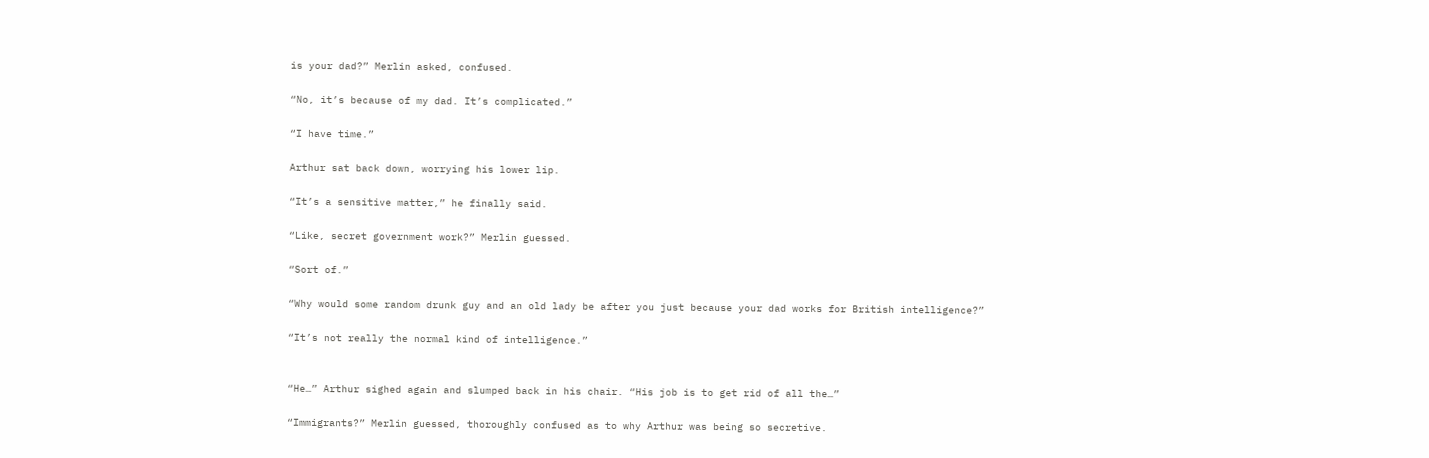is your dad?” Merlin asked, confused.

“No, it’s because of my dad. It’s complicated.”

“I have time.”

Arthur sat back down, worrying his lower lip.

“It’s a sensitive matter,” he finally said.

“Like, secret government work?” Merlin guessed.

“Sort of.”

“Why would some random drunk guy and an old lady be after you just because your dad works for British intelligence?”

“It’s not really the normal kind of intelligence.”


“He…” Arthur sighed again and slumped back in his chair. “His job is to get rid of all the…”

“Immigrants?” Merlin guessed, thoroughly confused as to why Arthur was being so secretive.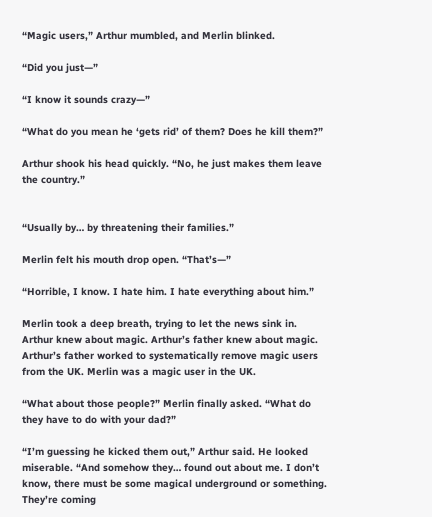“Magic users,” Arthur mumbled, and Merlin blinked.

“Did you just—”

“I know it sounds crazy—”

“What do you mean he ‘gets rid’ of them? Does he kill them?”

Arthur shook his head quickly. “No, he just makes them leave the country.”


“Usually by… by threatening their families.”

Merlin felt his mouth drop open. “That’s—”

“Horrible, I know. I hate him. I hate everything about him.”

Merlin took a deep breath, trying to let the news sink in. Arthur knew about magic. Arthur’s father knew about magic. Arthur’s father worked to systematically remove magic users from the UK. Merlin was a magic user in the UK.

“What about those people?” Merlin finally asked. “What do they have to do with your dad?”

“I’m guessing he kicked them out,” Arthur said. He looked miserable. “And somehow they… found out about me. I don’t know, there must be some magical underground or something. They’re coming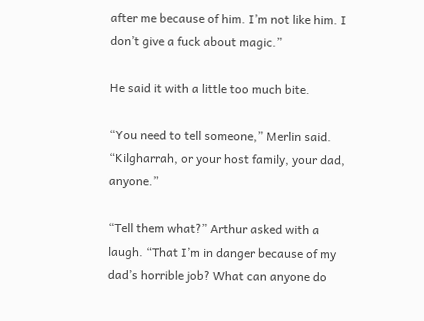after me because of him. I’m not like him. I don’t give a fuck about magic.”

He said it with a little too much bite.

“You need to tell someone,” Merlin said. “Kilgharrah, or your host family, your dad, anyone.”

“Tell them what?” Arthur asked with a laugh. “That I’m in danger because of my dad’s horrible job? What can anyone do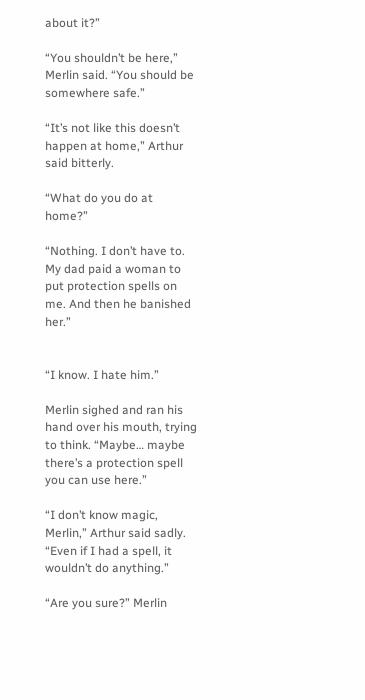about it?”

“You shouldn’t be here,” Merlin said. “You should be somewhere safe.”

“It’s not like this doesn’t happen at home,” Arthur said bitterly.

“What do you do at home?”

“Nothing. I don’t have to. My dad paid a woman to put protection spells on me. And then he banished her.”


“I know. I hate him.”

Merlin sighed and ran his hand over his mouth, trying to think. “Maybe… maybe there’s a protection spell you can use here.”

“I don’t know magic, Merlin,” Arthur said sadly. “Even if I had a spell, it wouldn’t do anything.”

“Are you sure?” Merlin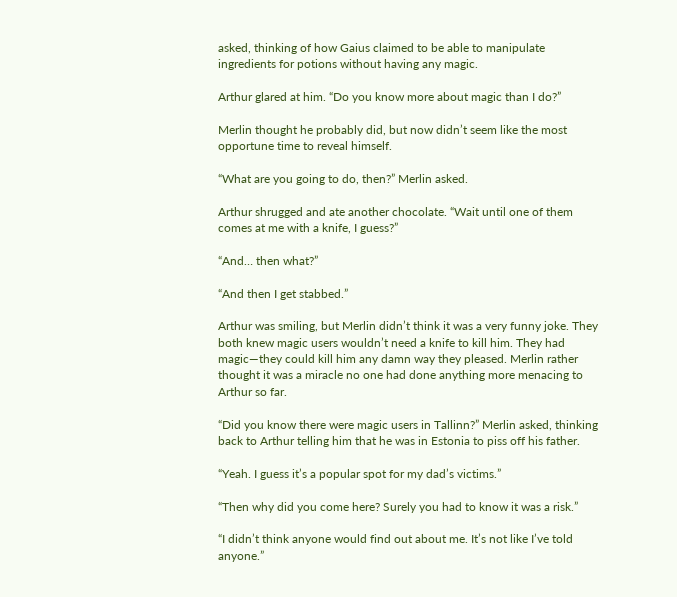asked, thinking of how Gaius claimed to be able to manipulate ingredients for potions without having any magic.

Arthur glared at him. “Do you know more about magic than I do?”

Merlin thought he probably did, but now didn’t seem like the most opportune time to reveal himself.

“What are you going to do, then?” Merlin asked.

Arthur shrugged and ate another chocolate. “Wait until one of them comes at me with a knife, I guess?”

“And… then what?”

“And then I get stabbed.”

Arthur was smiling, but Merlin didn’t think it was a very funny joke. They both knew magic users wouldn’t need a knife to kill him. They had magic—they could kill him any damn way they pleased. Merlin rather thought it was a miracle no one had done anything more menacing to Arthur so far.

“Did you know there were magic users in Tallinn?” Merlin asked, thinking back to Arthur telling him that he was in Estonia to piss off his father.

“Yeah. I guess it’s a popular spot for my dad’s victims.”

“Then why did you come here? Surely you had to know it was a risk.”

“I didn’t think anyone would find out about me. It’s not like I’ve told anyone.”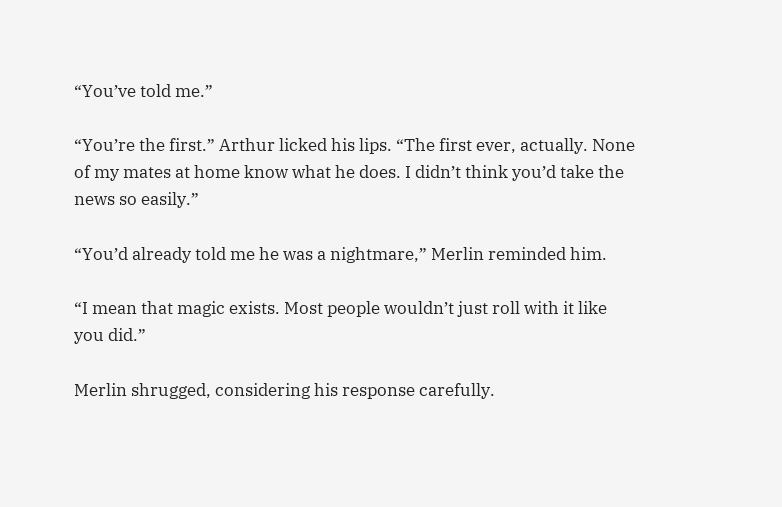“You’ve told me.”

“You’re the first.” Arthur licked his lips. “The first ever, actually. None of my mates at home know what he does. I didn’t think you’d take the news so easily.”

“You’d already told me he was a nightmare,” Merlin reminded him.

“I mean that magic exists. Most people wouldn’t just roll with it like you did.”

Merlin shrugged, considering his response carefully.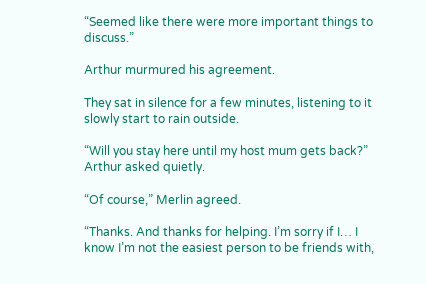“Seemed like there were more important things to discuss.”

Arthur murmured his agreement.

They sat in silence for a few minutes, listening to it slowly start to rain outside.

“Will you stay here until my host mum gets back?” Arthur asked quietly.

“Of course,” Merlin agreed.

“Thanks. And thanks for helping. I’m sorry if I… I know I’m not the easiest person to be friends with,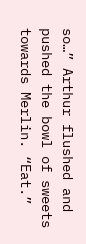so…” Arthur flushed and pushed the bowl of sweets towards Merlin. “Eat.”